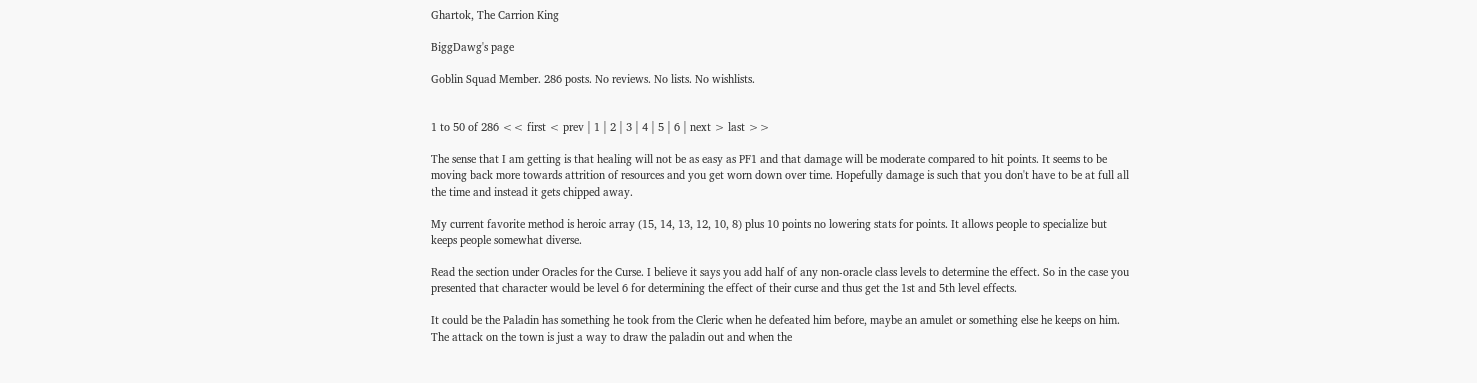Ghartok, The Carrion King

BiggDawg's page

Goblin Squad Member. 286 posts. No reviews. No lists. No wishlists.


1 to 50 of 286 << first < prev | 1 | 2 | 3 | 4 | 5 | 6 | next > last >>

The sense that I am getting is that healing will not be as easy as PF1 and that damage will be moderate compared to hit points. It seems to be moving back more towards attrition of resources and you get worn down over time. Hopefully damage is such that you don't have to be at full all the time and instead it gets chipped away.

My current favorite method is heroic array (15, 14, 13, 12, 10, 8) plus 10 points no lowering stats for points. It allows people to specialize but keeps people somewhat diverse.

Read the section under Oracles for the Curse. I believe it says you add half of any non-oracle class levels to determine the effect. So in the case you presented that character would be level 6 for determining the effect of their curse and thus get the 1st and 5th level effects.

It could be the Paladin has something he took from the Cleric when he defeated him before, maybe an amulet or something else he keeps on him. The attack on the town is just a way to draw the paladin out and when the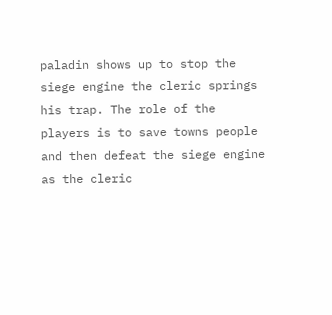paladin shows up to stop the siege engine the cleric springs his trap. The role of the players is to save towns people and then defeat the siege engine as the cleric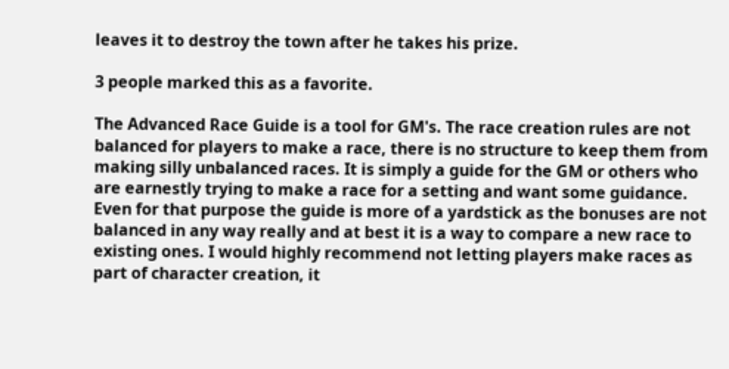leaves it to destroy the town after he takes his prize.

3 people marked this as a favorite.

The Advanced Race Guide is a tool for GM's. The race creation rules are not balanced for players to make a race, there is no structure to keep them from making silly unbalanced races. It is simply a guide for the GM or others who are earnestly trying to make a race for a setting and want some guidance. Even for that purpose the guide is more of a yardstick as the bonuses are not balanced in any way really and at best it is a way to compare a new race to existing ones. I would highly recommend not letting players make races as part of character creation, it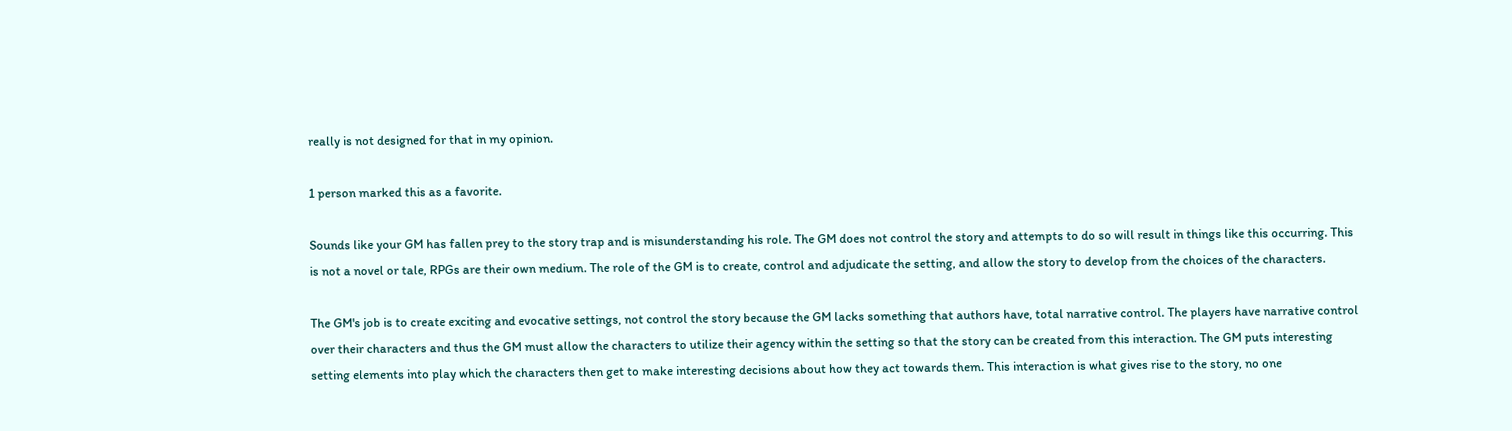really is not designed for that in my opinion.

1 person marked this as a favorite.

Sounds like your GM has fallen prey to the story trap and is misunderstanding his role. The GM does not control the story and attempts to do so will result in things like this occurring. This is not a novel or tale, RPGs are their own medium. The role of the GM is to create, control and adjudicate the setting, and allow the story to develop from the choices of the characters.

The GM's job is to create exciting and evocative settings, not control the story because the GM lacks something that authors have, total narrative control. The players have narrative control over their characters and thus the GM must allow the characters to utilize their agency within the setting so that the story can be created from this interaction. The GM puts interesting setting elements into play which the characters then get to make interesting decisions about how they act towards them. This interaction is what gives rise to the story, no one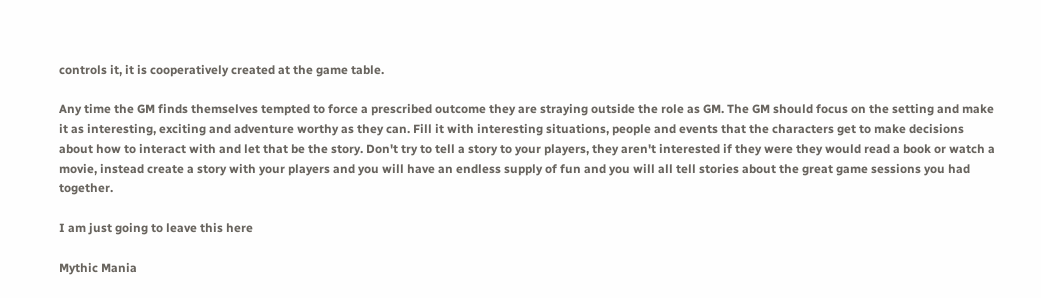controls it, it is cooperatively created at the game table.

Any time the GM finds themselves tempted to force a prescribed outcome they are straying outside the role as GM. The GM should focus on the setting and make it as interesting, exciting and adventure worthy as they can. Fill it with interesting situations, people and events that the characters get to make decisions about how to interact with and let that be the story. Don't try to tell a story to your players, they aren't interested if they were they would read a book or watch a movie, instead create a story with your players and you will have an endless supply of fun and you will all tell stories about the great game sessions you had together.

I am just going to leave this here

Mythic Mania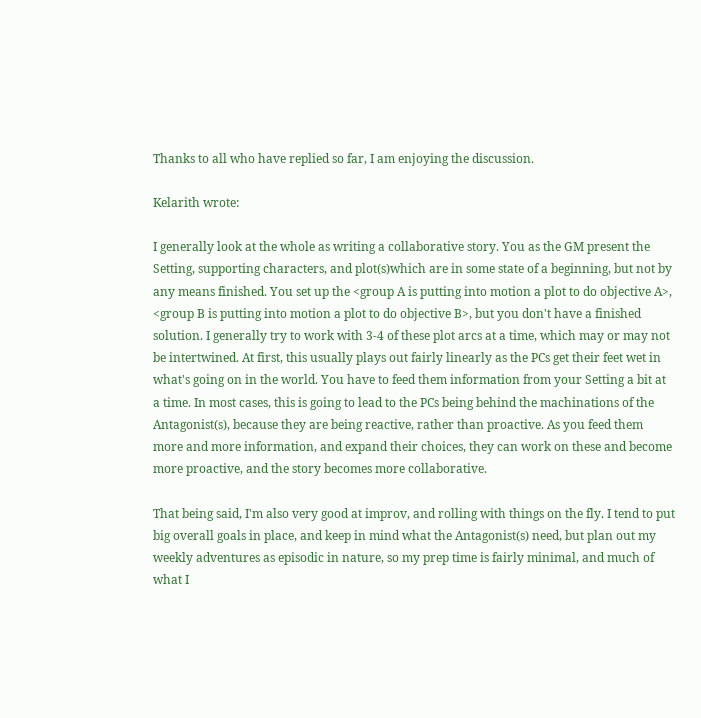Thanks to all who have replied so far, I am enjoying the discussion.

Kelarith wrote:

I generally look at the whole as writing a collaborative story. You as the GM present the Setting, supporting characters, and plot(s)which are in some state of a beginning, but not by any means finished. You set up the <group A is putting into motion a plot to do objective A>, <group B is putting into motion a plot to do objective B>, but you don't have a finished solution. I generally try to work with 3-4 of these plot arcs at a time, which may or may not be intertwined. At first, this usually plays out fairly linearly as the PCs get their feet wet in what's going on in the world. You have to feed them information from your Setting a bit at a time. In most cases, this is going to lead to the PCs being behind the machinations of the Antagonist(s), because they are being reactive, rather than proactive. As you feed them more and more information, and expand their choices, they can work on these and become more proactive, and the story becomes more collaborative.

That being said, I'm also very good at improv, and rolling with things on the fly. I tend to put big overall goals in place, and keep in mind what the Antagonist(s) need, but plan out my weekly adventures as episodic in nature, so my prep time is fairly minimal, and much of what I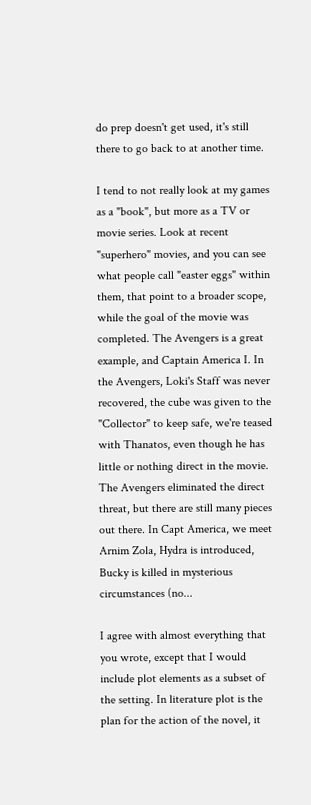do prep doesn't get used, it's still there to go back to at another time.

I tend to not really look at my games as a "book", but more as a TV or movie series. Look at recent "superhero" movies, and you can see what people call "easter eggs" within them, that point to a broader scope, while the goal of the movie was completed. The Avengers is a great example, and Captain America I. In the Avengers, Loki's Staff was never recovered, the cube was given to the "Collector" to keep safe, we're teased with Thanatos, even though he has little or nothing direct in the movie. The Avengers eliminated the direct threat, but there are still many pieces out there. In Capt America, we meet Arnim Zola, Hydra is introduced, Bucky is killed in mysterious circumstances (no...

I agree with almost everything that you wrote, except that I would include plot elements as a subset of the setting. In literature plot is the plan for the action of the novel, it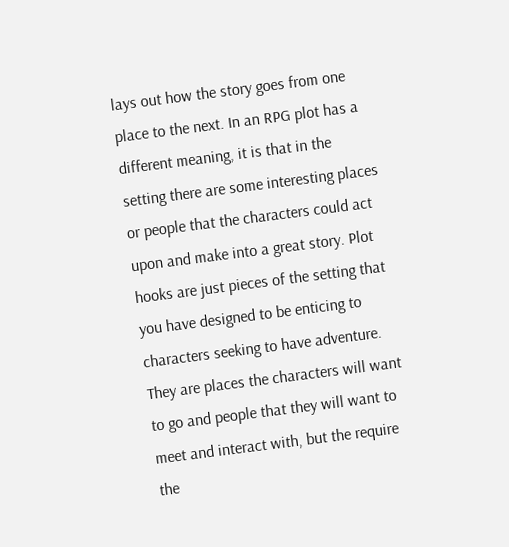lays out how the story goes from one place to the next. In an RPG plot has a different meaning, it is that in the setting there are some interesting places or people that the characters could act upon and make into a great story. Plot hooks are just pieces of the setting that you have designed to be enticing to characters seeking to have adventure. They are places the characters will want to go and people that they will want to meet and interact with, but the require the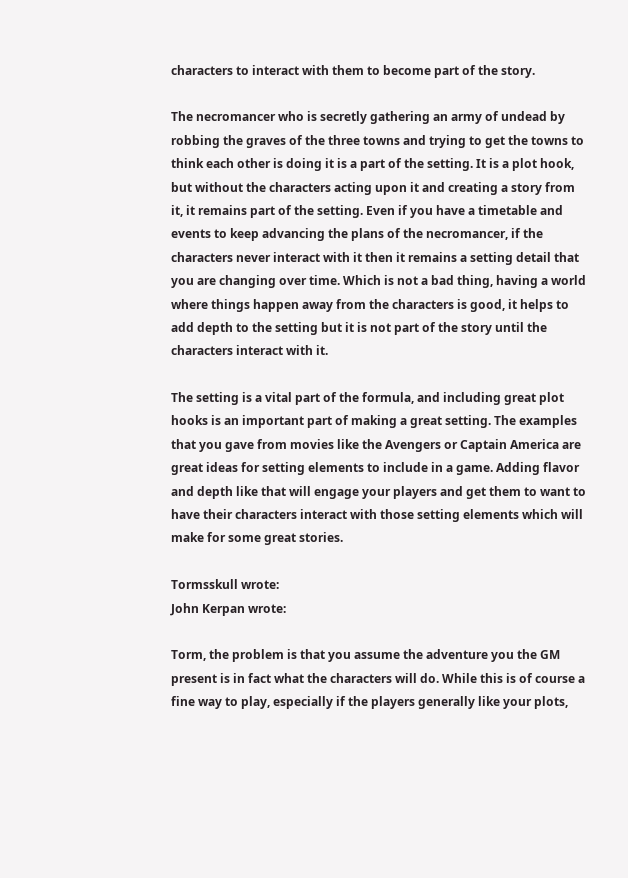characters to interact with them to become part of the story.

The necromancer who is secretly gathering an army of undead by robbing the graves of the three towns and trying to get the towns to think each other is doing it is a part of the setting. It is a plot hook, but without the characters acting upon it and creating a story from it, it remains part of the setting. Even if you have a timetable and events to keep advancing the plans of the necromancer, if the characters never interact with it then it remains a setting detail that you are changing over time. Which is not a bad thing, having a world where things happen away from the characters is good, it helps to add depth to the setting but it is not part of the story until the characters interact with it.

The setting is a vital part of the formula, and including great plot hooks is an important part of making a great setting. The examples that you gave from movies like the Avengers or Captain America are great ideas for setting elements to include in a game. Adding flavor and depth like that will engage your players and get them to want to have their characters interact with those setting elements which will make for some great stories.

Tormsskull wrote:
John Kerpan wrote:

Torm, the problem is that you assume the adventure you the GM present is in fact what the characters will do. While this is of course a fine way to play, especially if the players generally like your plots,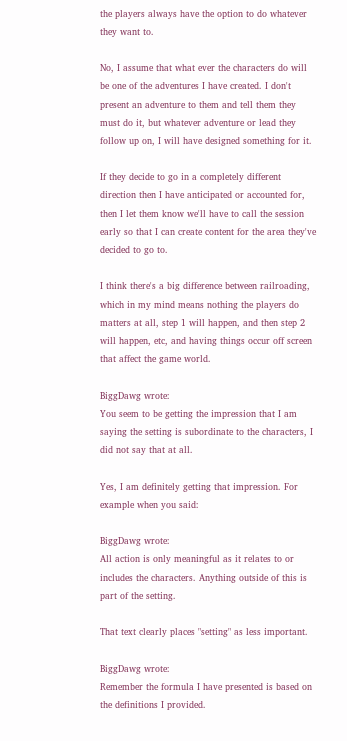the players always have the option to do whatever they want to.

No, I assume that what ever the characters do will be one of the adventures I have created. I don't present an adventure to them and tell them they must do it, but whatever adventure or lead they follow up on, I will have designed something for it.

If they decide to go in a completely different direction then I have anticipated or accounted for, then I let them know we'll have to call the session early so that I can create content for the area they've decided to go to.

I think there's a big difference between railroading, which in my mind means nothing the players do matters at all, step 1 will happen, and then step 2 will happen, etc, and having things occur off screen that affect the game world.

BiggDawg wrote:
You seem to be getting the impression that I am saying the setting is subordinate to the characters, I did not say that at all.

Yes, I am definitely getting that impression. For example when you said:

BiggDawg wrote:
All action is only meaningful as it relates to or includes the characters. Anything outside of this is part of the setting.

That text clearly places "setting" as less important.

BiggDawg wrote:
Remember the formula I have presented is based on the definitions I provided.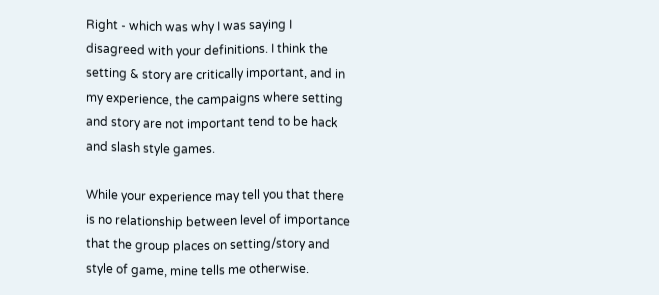Right - which was why I was saying I disagreed with your definitions. I think the setting & story are critically important, and in my experience, the campaigns where setting and story are not important tend to be hack and slash style games.

While your experience may tell you that there is no relationship between level of importance that the group places on setting/story and style of game, mine tells me otherwise.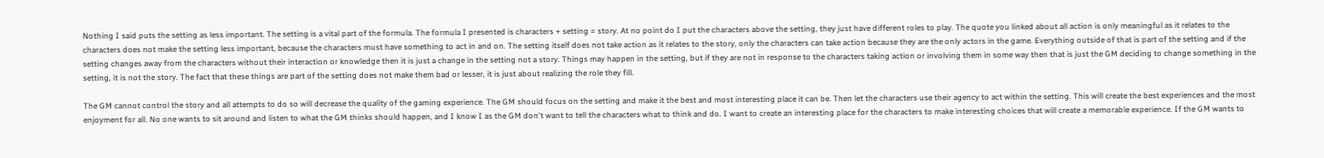Nothing I said puts the setting as less important. The setting is a vital part of the formula. The formula I presented is characters + setting = story. At no point do I put the characters above the setting, they just have different roles to play. The quote you linked about all action is only meaningful as it relates to the characters does not make the setting less important, because the characters must have something to act in and on. The setting itself does not take action as it relates to the story, only the characters can take action because they are the only actors in the game. Everything outside of that is part of the setting and if the setting changes away from the characters without their interaction or knowledge then it is just a change in the setting not a story. Things may happen in the setting, but if they are not in response to the characters taking action or involving them in some way then that is just the GM deciding to change something in the setting, it is not the story. The fact that these things are part of the setting does not make them bad or lesser, it is just about realizing the role they fill.

The GM cannot control the story and all attempts to do so will decrease the quality of the gaming experience. The GM should focus on the setting and make it the best and most interesting place it can be. Then let the characters use their agency to act within the setting. This will create the best experiences and the most enjoyment for all. No one wants to sit around and listen to what the GM thinks should happen, and I know I as the GM don't want to tell the characters what to think and do. I want to create an interesting place for the characters to make interesting choices that will create a memorable experience. If the GM wants to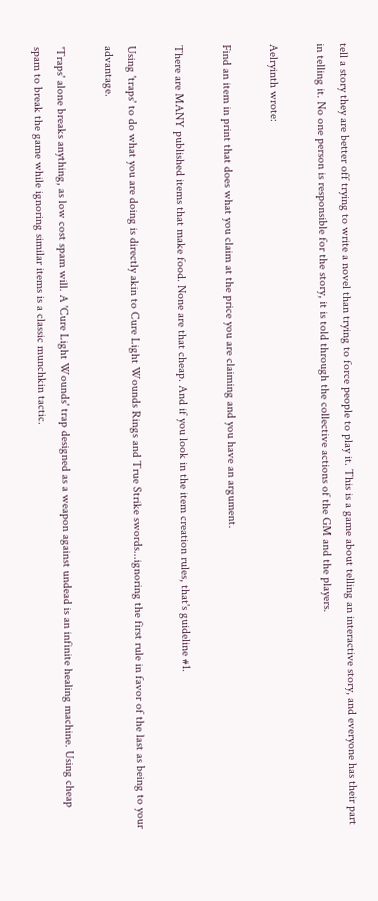tell a story they are better off trying to write a novel than trying to force people to play it. This is a game about telling an interactive story, and everyone has their part in telling it. No one person is responsible for the story, it is told through the collective actions of the GM and the players.

Aelryinth wrote:

Find an item in print that does what you claim at the price you are claiming and you have an argument.

There are MANY published items that make food. None are that cheap. And if you look in the item creation rules, that's guideline #1.

Using 'traps' to do what you are doing is directly akin to Cure Light Wounds Rings and True Strike swords...ignoring the first rule in favor of the last as being to your advantage.

'Traps' alone breaks anything, as low cost spam will. A 'Cure Light Wounds' trap designed as a weapon against undead is an infinite healing machine. Using cheap spam to break the game while ignoring similar items is a classic munchkin tactic.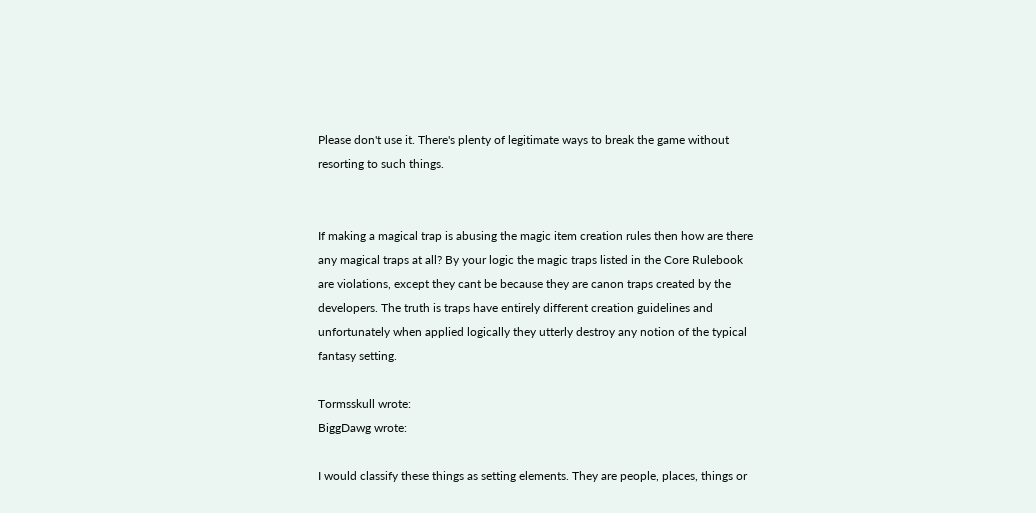Please don't use it. There's plenty of legitimate ways to break the game without resorting to such things.


If making a magical trap is abusing the magic item creation rules then how are there any magical traps at all? By your logic the magic traps listed in the Core Rulebook are violations, except they cant be because they are canon traps created by the developers. The truth is traps have entirely different creation guidelines and unfortunately when applied logically they utterly destroy any notion of the typical fantasy setting.

Tormsskull wrote:
BiggDawg wrote:

I would classify these things as setting elements. They are people, places, things or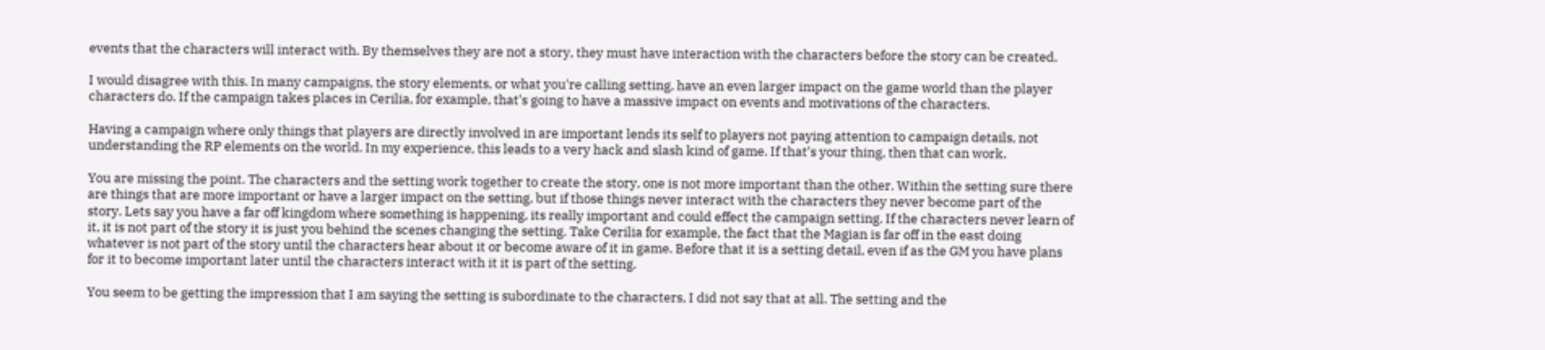events that the characters will interact with. By themselves they are not a story, they must have interaction with the characters before the story can be created.

I would disagree with this. In many campaigns, the story elements, or what you're calling setting, have an even larger impact on the game world than the player characters do. If the campaign takes places in Cerilia, for example, that's going to have a massive impact on events and motivations of the characters.

Having a campaign where only things that players are directly involved in are important lends its self to players not paying attention to campaign details, not understanding the RP elements on the world. In my experience, this leads to a very hack and slash kind of game. If that's your thing, then that can work.

You are missing the point. The characters and the setting work together to create the story, one is not more important than the other. Within the setting sure there are things that are more important or have a larger impact on the setting, but if those things never interact with the characters they never become part of the story. Lets say you have a far off kingdom where something is happening, its really important and could effect the campaign setting. If the characters never learn of it, it is not part of the story it is just you behind the scenes changing the setting. Take Cerilia for example, the fact that the Magian is far off in the east doing whatever is not part of the story until the characters hear about it or become aware of it in game. Before that it is a setting detail, even if as the GM you have plans for it to become important later until the characters interact with it it is part of the setting.

You seem to be getting the impression that I am saying the setting is subordinate to the characters, I did not say that at all. The setting and the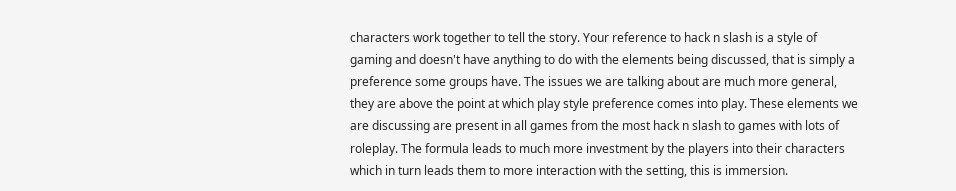characters work together to tell the story. Your reference to hack n slash is a style of gaming and doesn't have anything to do with the elements being discussed, that is simply a preference some groups have. The issues we are talking about are much more general, they are above the point at which play style preference comes into play. These elements we are discussing are present in all games from the most hack n slash to games with lots of roleplay. The formula leads to much more investment by the players into their characters which in turn leads them to more interaction with the setting, this is immersion.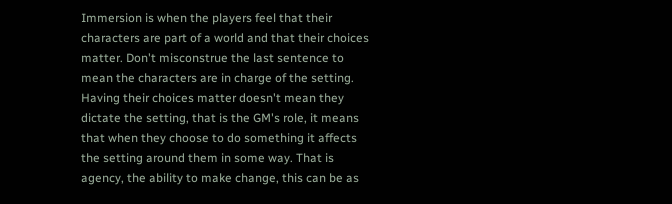Immersion is when the players feel that their characters are part of a world and that their choices matter. Don't misconstrue the last sentence to mean the characters are in charge of the setting. Having their choices matter doesn't mean they dictate the setting, that is the GM's role, it means that when they choose to do something it affects the setting around them in some way. That is agency, the ability to make change, this can be as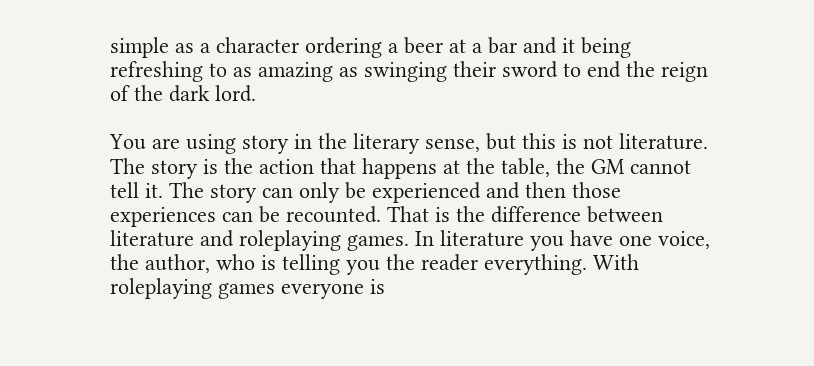simple as a character ordering a beer at a bar and it being refreshing to as amazing as swinging their sword to end the reign of the dark lord.

You are using story in the literary sense, but this is not literature. The story is the action that happens at the table, the GM cannot tell it. The story can only be experienced and then those experiences can be recounted. That is the difference between literature and roleplaying games. In literature you have one voice, the author, who is telling you the reader everything. With roleplaying games everyone is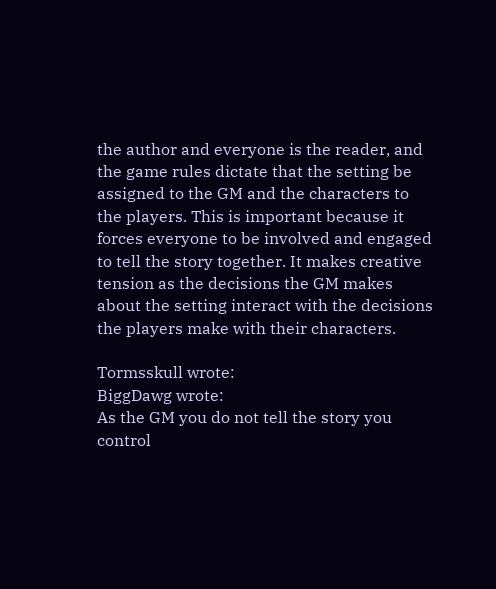the author and everyone is the reader, and the game rules dictate that the setting be assigned to the GM and the characters to the players. This is important because it forces everyone to be involved and engaged to tell the story together. It makes creative tension as the decisions the GM makes about the setting interact with the decisions the players make with their characters.

Tormsskull wrote:
BiggDawg wrote:
As the GM you do not tell the story you control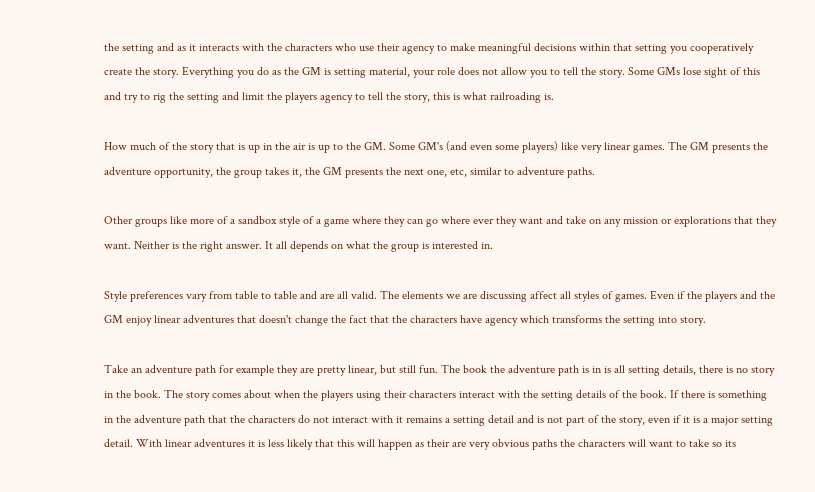the setting and as it interacts with the characters who use their agency to make meaningful decisions within that setting you cooperatively create the story. Everything you do as the GM is setting material, your role does not allow you to tell the story. Some GMs lose sight of this and try to rig the setting and limit the players agency to tell the story, this is what railroading is.

How much of the story that is up in the air is up to the GM. Some GM's (and even some players) like very linear games. The GM presents the adventure opportunity, the group takes it, the GM presents the next one, etc, similar to adventure paths.

Other groups like more of a sandbox style of a game where they can go where ever they want and take on any mission or explorations that they want. Neither is the right answer. It all depends on what the group is interested in.

Style preferences vary from table to table and are all valid. The elements we are discussing affect all styles of games. Even if the players and the GM enjoy linear adventures that doesn't change the fact that the characters have agency which transforms the setting into story.

Take an adventure path for example they are pretty linear, but still fun. The book the adventure path is in is all setting details, there is no story in the book. The story comes about when the players using their characters interact with the setting details of the book. If there is something in the adventure path that the characters do not interact with it remains a setting detail and is not part of the story, even if it is a major setting detail. With linear adventures it is less likely that this will happen as their are very obvious paths the characters will want to take so its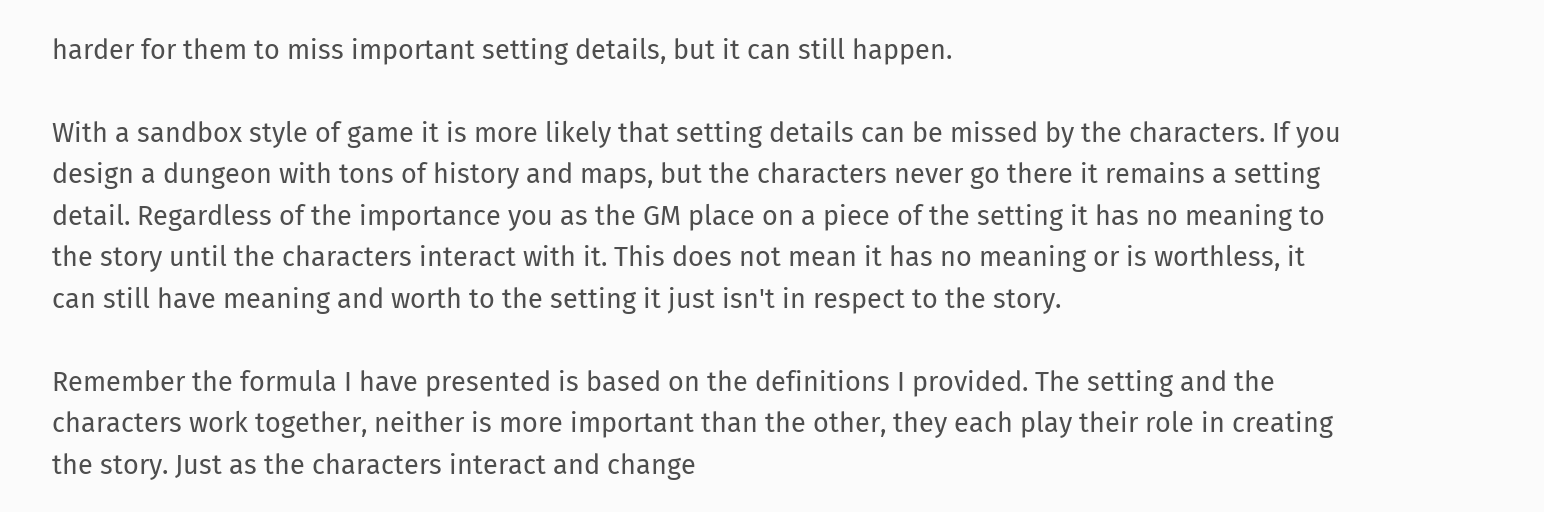harder for them to miss important setting details, but it can still happen.

With a sandbox style of game it is more likely that setting details can be missed by the characters. If you design a dungeon with tons of history and maps, but the characters never go there it remains a setting detail. Regardless of the importance you as the GM place on a piece of the setting it has no meaning to the story until the characters interact with it. This does not mean it has no meaning or is worthless, it can still have meaning and worth to the setting it just isn't in respect to the story.

Remember the formula I have presented is based on the definitions I provided. The setting and the characters work together, neither is more important than the other, they each play their role in creating the story. Just as the characters interact and change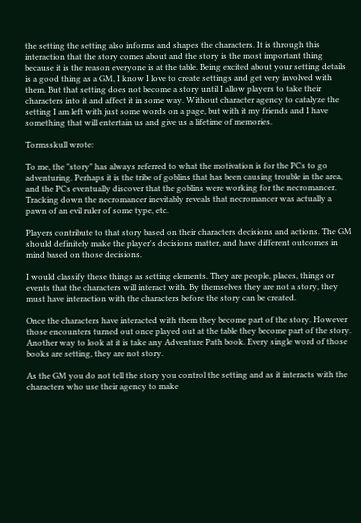the setting the setting also informs and shapes the characters. It is through this interaction that the story comes about and the story is the most important thing because it is the reason everyone is at the table. Being excited about your setting details is a good thing as a GM, I know I love to create settings and get very involved with them. But that setting does not become a story until I allow players to take their characters into it and affect it in some way. Without character agency to catalyze the setting I am left with just some words on a page, but with it my friends and I have something that will entertain us and give us a lifetime of memories.

Tormsskull wrote:

To me, the "story" has always referred to what the motivation is for the PCs to go adventuring. Perhaps it is the tribe of goblins that has been causing trouble in the area, and the PCs eventually discover that the goblins were working for the necromancer. Tracking down the necromancer inevitably reveals that necromancer was actually a pawn of an evil ruler of some type, etc.

Players contribute to that story based on their characters decisions and actions. The GM should definitely make the player's decisions matter, and have different outcomes in mind based on those decisions.

I would classify these things as setting elements. They are people, places, things or events that the characters will interact with. By themselves they are not a story, they must have interaction with the characters before the story can be created.

Once the characters have interacted with them they become part of the story. However those encounters turned out once played out at the table they become part of the story. Another way to look at it is take any Adventure Path book. Every single word of those books are setting, they are not story.

As the GM you do not tell the story you control the setting and as it interacts with the characters who use their agency to make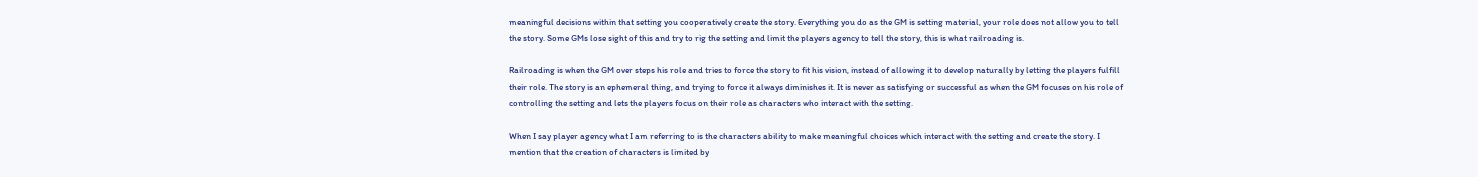meaningful decisions within that setting you cooperatively create the story. Everything you do as the GM is setting material, your role does not allow you to tell the story. Some GMs lose sight of this and try to rig the setting and limit the players agency to tell the story, this is what railroading is.

Railroading is when the GM over steps his role and tries to force the story to fit his vision, instead of allowing it to develop naturally by letting the players fulfill their role. The story is an ephemeral thing, and trying to force it always diminishes it. It is never as satisfying or successful as when the GM focuses on his role of controlling the setting and lets the players focus on their role as characters who interact with the setting.

When I say player agency what I am referring to is the characters ability to make meaningful choices which interact with the setting and create the story. I mention that the creation of characters is limited by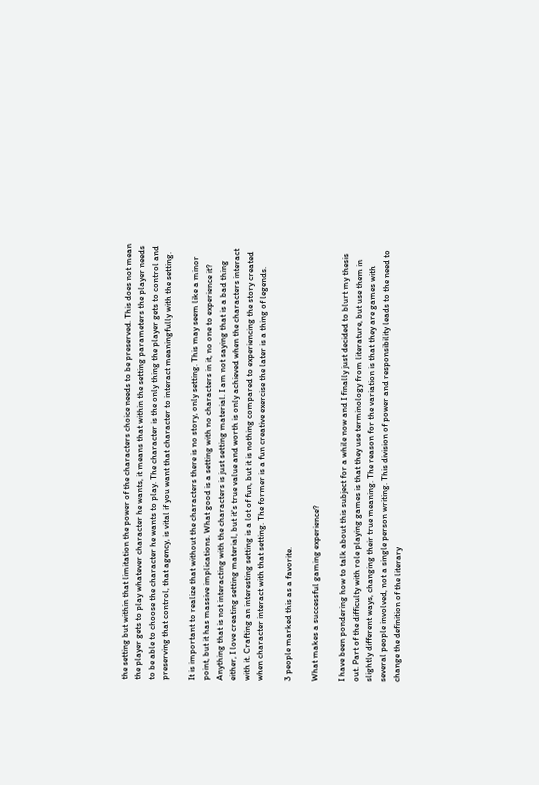the setting but within that limitation the power of the characters choice needs to be preserved. This does not mean the player gets to play whatever character he wants, it means that within the setting parameters the player needs to be able to choose the character he wants to play. The character is the only thing the player gets to control and preserving that control, that agency, is vital if you want that character to interact meaningfully with the setting.

It is important to realize that without the characters there is no story, only setting. This may seem like a minor point, but it has massive implications. What good is a setting with no characters in it, no one to experience it? Anything that is not interacting with the characters is just setting material. I am not saying that is a bad thing either, I love creating setting material, but it's true value and worth is only achieved when the characters interact with it. Crafting an interesting setting is a lot of fun, but it is nothing compared to experiencing the story created when character interact with that setting. The former is a fun creative exercise the later is a thing of legends.

3 people marked this as a favorite.

What makes a successful gaming experience?

I have been pondering how to talk about this subject for a while now and I finally just decided to blurt my thesis out. Part of the difficulty with role playing games is that they use terminology from literature, but use them in slightly different ways, changing their true meaning. The reason for the variation is that they are games with several people involved, not a single person writing. This division of power and responsibility leads to the need to change the definition of the literary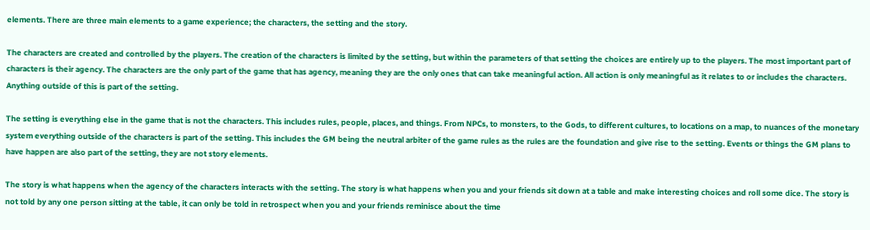elements. There are three main elements to a game experience; the characters, the setting and the story.

The characters are created and controlled by the players. The creation of the characters is limited by the setting, but within the parameters of that setting the choices are entirely up to the players. The most important part of characters is their agency. The characters are the only part of the game that has agency, meaning they are the only ones that can take meaningful action. All action is only meaningful as it relates to or includes the characters. Anything outside of this is part of the setting.

The setting is everything else in the game that is not the characters. This includes rules, people, places, and things. From NPCs, to monsters, to the Gods, to different cultures, to locations on a map, to nuances of the monetary system everything outside of the characters is part of the setting. This includes the GM being the neutral arbiter of the game rules as the rules are the foundation and give rise to the setting. Events or things the GM plans to have happen are also part of the setting, they are not story elements.

The story is what happens when the agency of the characters interacts with the setting. The story is what happens when you and your friends sit down at a table and make interesting choices and roll some dice. The story is not told by any one person sitting at the table, it can only be told in retrospect when you and your friends reminisce about the time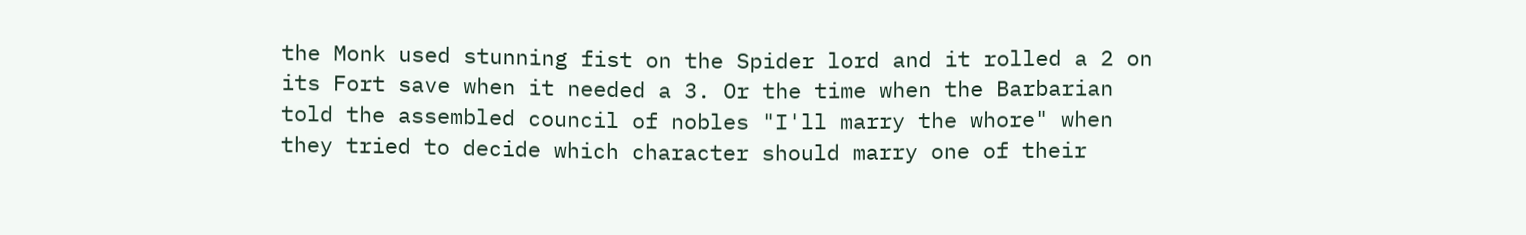the Monk used stunning fist on the Spider lord and it rolled a 2 on its Fort save when it needed a 3. Or the time when the Barbarian told the assembled council of nobles "I'll marry the whore" when they tried to decide which character should marry one of their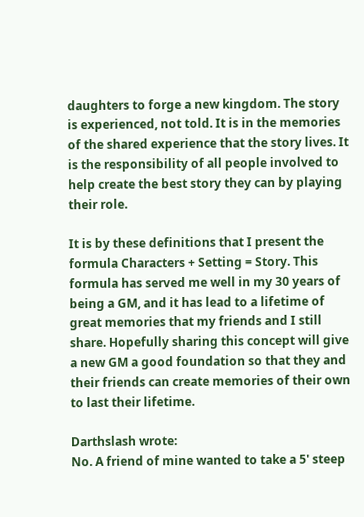daughters to forge a new kingdom. The story is experienced, not told. It is in the memories of the shared experience that the story lives. It is the responsibility of all people involved to help create the best story they can by playing their role.

It is by these definitions that I present the formula Characters + Setting = Story. This formula has served me well in my 30 years of being a GM, and it has lead to a lifetime of great memories that my friends and I still share. Hopefully sharing this concept will give a new GM a good foundation so that they and their friends can create memories of their own to last their lifetime.

Darthslash wrote:
No. A friend of mine wanted to take a 5' steep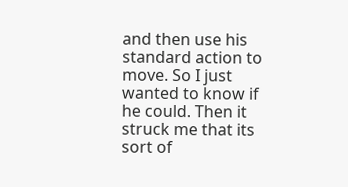and then use his standard action to move. So I just wanted to know if he could. Then it struck me that its sort of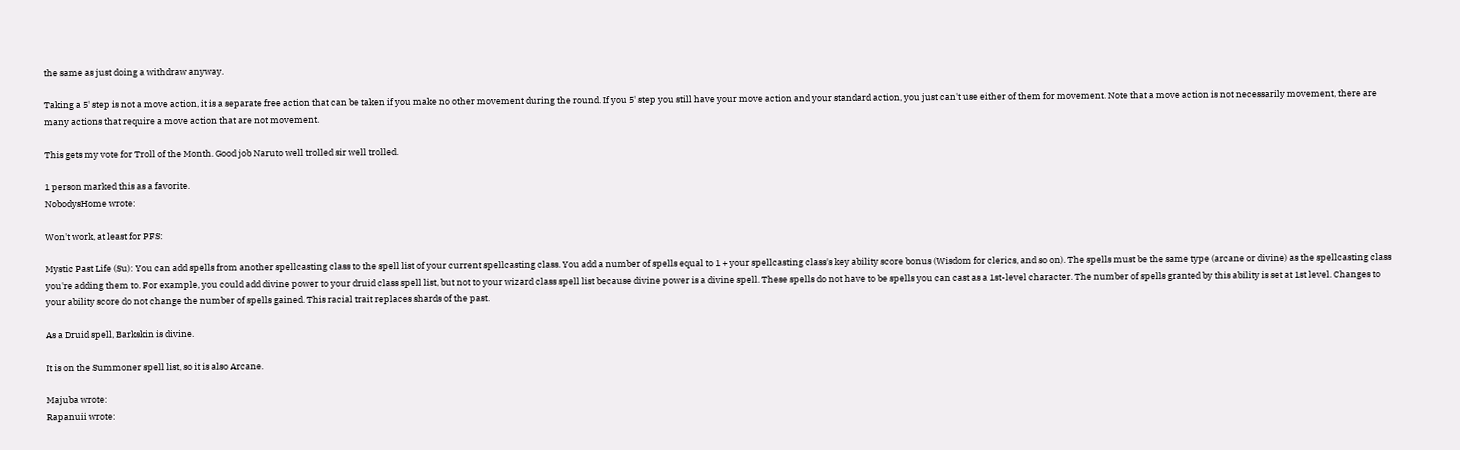the same as just doing a withdraw anyway.

Taking a 5' step is not a move action, it is a separate free action that can be taken if you make no other movement during the round. If you 5' step you still have your move action and your standard action, you just can't use either of them for movement. Note that a move action is not necessarily movement, there are many actions that require a move action that are not movement.

This gets my vote for Troll of the Month. Good job Naruto well trolled sir well trolled.

1 person marked this as a favorite.
NobodysHome wrote:

Won't work, at least for PFS:

Mystic Past Life (Su): You can add spells from another spellcasting class to the spell list of your current spellcasting class. You add a number of spells equal to 1 + your spellcasting class's key ability score bonus (Wisdom for clerics, and so on). The spells must be the same type (arcane or divine) as the spellcasting class you're adding them to. For example, you could add divine power to your druid class spell list, but not to your wizard class spell list because divine power is a divine spell. These spells do not have to be spells you can cast as a 1st-level character. The number of spells granted by this ability is set at 1st level. Changes to your ability score do not change the number of spells gained. This racial trait replaces shards of the past.

As a Druid spell, Barkskin is divine.

It is on the Summoner spell list, so it is also Arcane.

Majuba wrote:
Rapanuii wrote: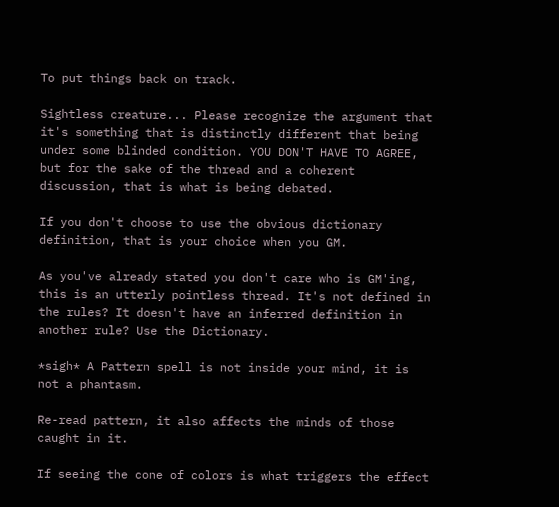To put things back on track.

Sightless creature... Please recognize the argument that it's something that is distinctly different that being under some blinded condition. YOU DON'T HAVE TO AGREE, but for the sake of the thread and a coherent discussion, that is what is being debated.

If you don't choose to use the obvious dictionary definition, that is your choice when you GM.

As you've already stated you don't care who is GM'ing, this is an utterly pointless thread. It's not defined in the rules? It doesn't have an inferred definition in another rule? Use the Dictionary.

*sigh* A Pattern spell is not inside your mind, it is not a phantasm.

Re-read pattern, it also affects the minds of those caught in it.

If seeing the cone of colors is what triggers the effect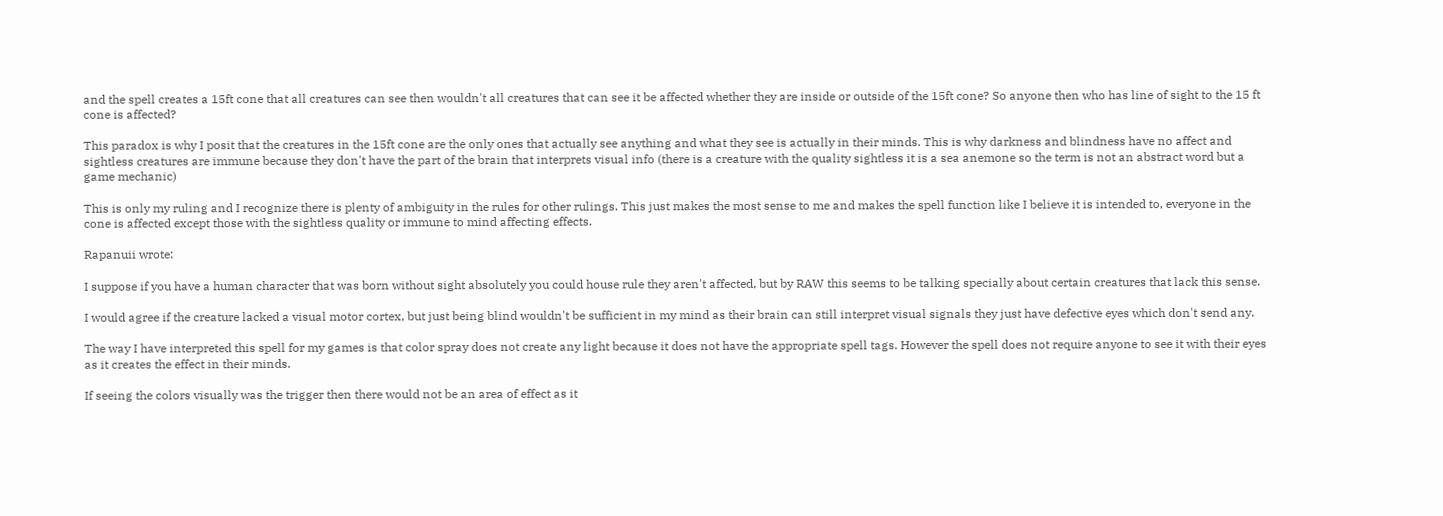and the spell creates a 15ft cone that all creatures can see then wouldn't all creatures that can see it be affected whether they are inside or outside of the 15ft cone? So anyone then who has line of sight to the 15 ft cone is affected?

This paradox is why I posit that the creatures in the 15ft cone are the only ones that actually see anything and what they see is actually in their minds. This is why darkness and blindness have no affect and sightless creatures are immune because they don't have the part of the brain that interprets visual info (there is a creature with the quality sightless it is a sea anemone so the term is not an abstract word but a game mechanic)

This is only my ruling and I recognize there is plenty of ambiguity in the rules for other rulings. This just makes the most sense to me and makes the spell function like I believe it is intended to, everyone in the cone is affected except those with the sightless quality or immune to mind affecting effects.

Rapanuii wrote:

I suppose if you have a human character that was born without sight absolutely you could house rule they aren't affected, but by RAW this seems to be talking specially about certain creatures that lack this sense.

I would agree if the creature lacked a visual motor cortex, but just being blind wouldn't be sufficient in my mind as their brain can still interpret visual signals they just have defective eyes which don't send any.

The way I have interpreted this spell for my games is that color spray does not create any light because it does not have the appropriate spell tags. However the spell does not require anyone to see it with their eyes as it creates the effect in their minds.

If seeing the colors visually was the trigger then there would not be an area of effect as it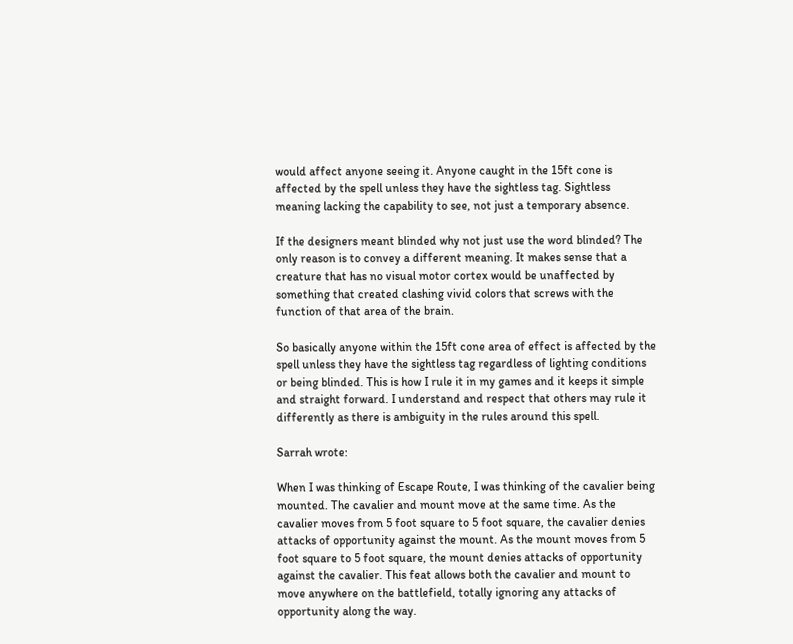would affect anyone seeing it. Anyone caught in the 15ft cone is affected by the spell unless they have the sightless tag. Sightless meaning lacking the capability to see, not just a temporary absence.

If the designers meant blinded why not just use the word blinded? The only reason is to convey a different meaning. It makes sense that a creature that has no visual motor cortex would be unaffected by something that created clashing vivid colors that screws with the function of that area of the brain.

So basically anyone within the 15ft cone area of effect is affected by the spell unless they have the sightless tag regardless of lighting conditions or being blinded. This is how I rule it in my games and it keeps it simple and straight forward. I understand and respect that others may rule it differently as there is ambiguity in the rules around this spell.

Sarrah wrote:

When I was thinking of Escape Route, I was thinking of the cavalier being mounted. The cavalier and mount move at the same time. As the cavalier moves from 5 foot square to 5 foot square, the cavalier denies attacks of opportunity against the mount. As the mount moves from 5 foot square to 5 foot square, the mount denies attacks of opportunity against the cavalier. This feat allows both the cavalier and mount to move anywhere on the battlefield, totally ignoring any attacks of opportunity along the way.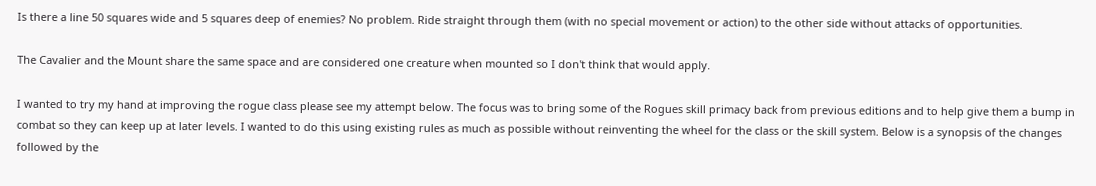Is there a line 50 squares wide and 5 squares deep of enemies? No problem. Ride straight through them (with no special movement or action) to the other side without attacks of opportunities.

The Cavalier and the Mount share the same space and are considered one creature when mounted so I don't think that would apply.

I wanted to try my hand at improving the rogue class please see my attempt below. The focus was to bring some of the Rogues skill primacy back from previous editions and to help give them a bump in combat so they can keep up at later levels. I wanted to do this using existing rules as much as possible without reinventing the wheel for the class or the skill system. Below is a synopsis of the changes followed by the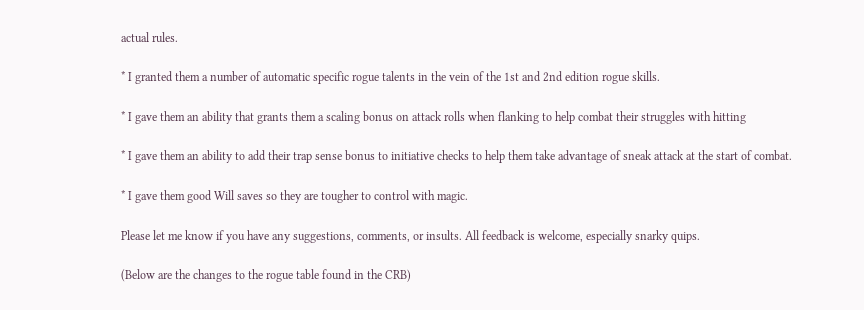actual rules.

* I granted them a number of automatic specific rogue talents in the vein of the 1st and 2nd edition rogue skills.

* I gave them an ability that grants them a scaling bonus on attack rolls when flanking to help combat their struggles with hitting

* I gave them an ability to add their trap sense bonus to initiative checks to help them take advantage of sneak attack at the start of combat.

* I gave them good Will saves so they are tougher to control with magic.

Please let me know if you have any suggestions, comments, or insults. All feedback is welcome, especially snarky quips.

(Below are the changes to the rogue table found in the CRB)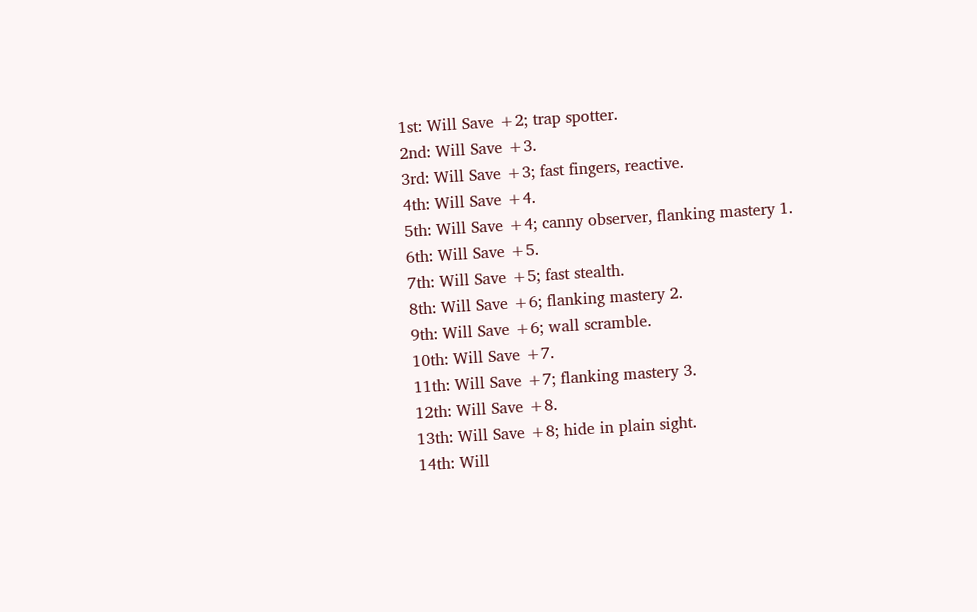1st: Will Save +2; trap spotter.
2nd: Will Save +3.
3rd: Will Save +3; fast fingers, reactive.
4th: Will Save +4.
5th: Will Save +4; canny observer, flanking mastery 1.
6th: Will Save +5.
7th: Will Save +5; fast stealth.
8th: Will Save +6; flanking mastery 2.
9th: Will Save +6; wall scramble.
10th: Will Save +7.
11th: Will Save +7; flanking mastery 3.
12th: Will Save +8.
13th: Will Save +8; hide in plain sight.
14th: Will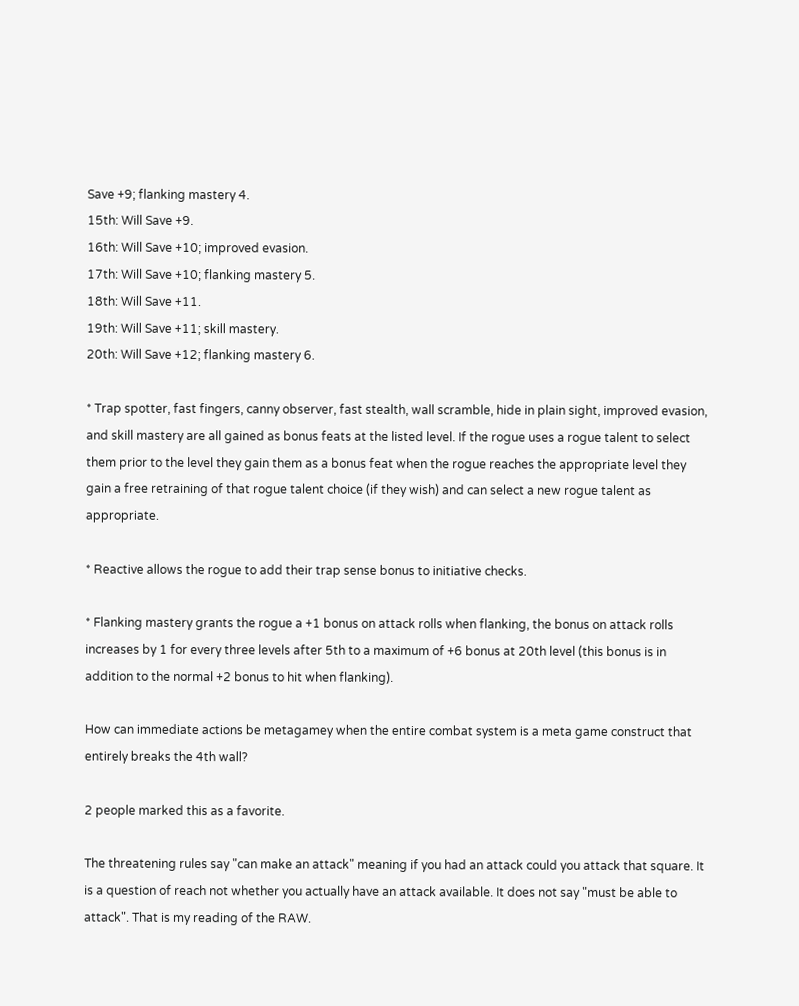Save +9; flanking mastery 4.
15th: Will Save +9.
16th: Will Save +10; improved evasion.
17th: Will Save +10; flanking mastery 5.
18th: Will Save +11.
19th: Will Save +11; skill mastery.
20th: Will Save +12; flanking mastery 6.

* Trap spotter, fast fingers, canny observer, fast stealth, wall scramble, hide in plain sight, improved evasion, and skill mastery are all gained as bonus feats at the listed level. If the rogue uses a rogue talent to select them prior to the level they gain them as a bonus feat when the rogue reaches the appropriate level they gain a free retraining of that rogue talent choice (if they wish) and can select a new rogue talent as appropriate.

* Reactive allows the rogue to add their trap sense bonus to initiative checks.

* Flanking mastery grants the rogue a +1 bonus on attack rolls when flanking, the bonus on attack rolls increases by 1 for every three levels after 5th to a maximum of +6 bonus at 20th level (this bonus is in addition to the normal +2 bonus to hit when flanking).

How can immediate actions be metagamey when the entire combat system is a meta game construct that entirely breaks the 4th wall?

2 people marked this as a favorite.

The threatening rules say "can make an attack" meaning if you had an attack could you attack that square. It is a question of reach not whether you actually have an attack available. It does not say "must be able to attack". That is my reading of the RAW.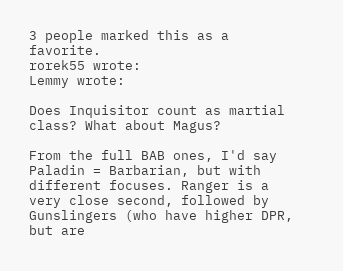3 people marked this as a favorite.
rorek55 wrote:
Lemmy wrote:

Does Inquisitor count as martial class? What about Magus?

From the full BAB ones, I'd say Paladin = Barbarian, but with different focuses. Ranger is a very close second, followed by Gunslingers (who have higher DPR, but are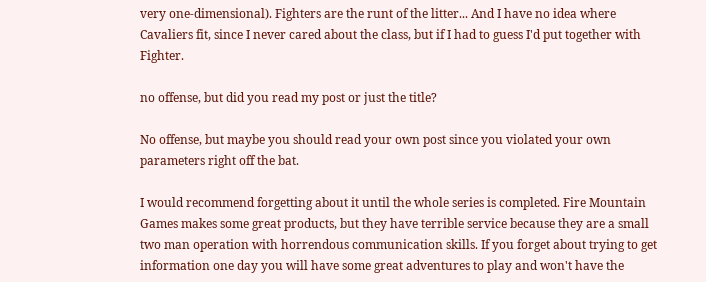very one-dimensional). Fighters are the runt of the litter... And I have no idea where Cavaliers fit, since I never cared about the class, but if I had to guess I'd put together with Fighter.

no offense, but did you read my post or just the title?

No offense, but maybe you should read your own post since you violated your own parameters right off the bat.

I would recommend forgetting about it until the whole series is completed. Fire Mountain Games makes some great products, but they have terrible service because they are a small two man operation with horrendous communication skills. If you forget about trying to get information one day you will have some great adventures to play and won't have the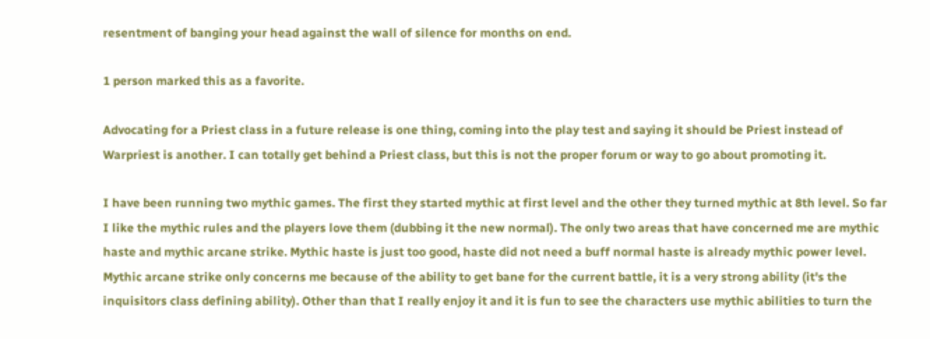resentment of banging your head against the wall of silence for months on end.

1 person marked this as a favorite.

Advocating for a Priest class in a future release is one thing, coming into the play test and saying it should be Priest instead of Warpriest is another. I can totally get behind a Priest class, but this is not the proper forum or way to go about promoting it.

I have been running two mythic games. The first they started mythic at first level and the other they turned mythic at 8th level. So far I like the mythic rules and the players love them (dubbing it the new normal). The only two areas that have concerned me are mythic haste and mythic arcane strike. Mythic haste is just too good, haste did not need a buff normal haste is already mythic power level. Mythic arcane strike only concerns me because of the ability to get bane for the current battle, it is a very strong ability (it's the inquisitors class defining ability). Other than that I really enjoy it and it is fun to see the characters use mythic abilities to turn the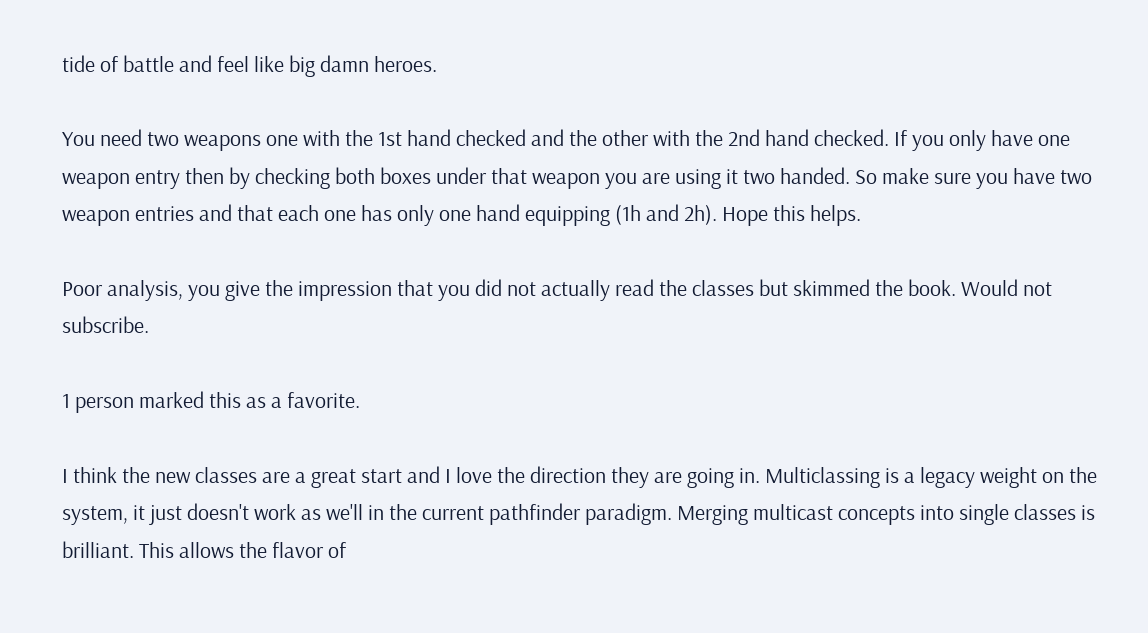tide of battle and feel like big damn heroes.

You need two weapons one with the 1st hand checked and the other with the 2nd hand checked. If you only have one weapon entry then by checking both boxes under that weapon you are using it two handed. So make sure you have two weapon entries and that each one has only one hand equipping (1h and 2h). Hope this helps.

Poor analysis, you give the impression that you did not actually read the classes but skimmed the book. Would not subscribe.

1 person marked this as a favorite.

I think the new classes are a great start and I love the direction they are going in. Multiclassing is a legacy weight on the system, it just doesn't work as we'll in the current pathfinder paradigm. Merging multicast concepts into single classes is brilliant. This allows the flavor of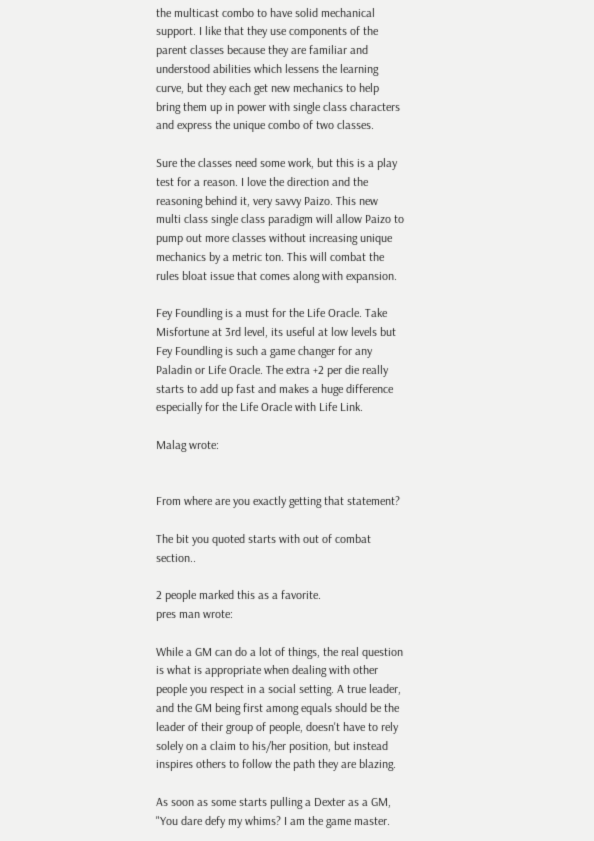the multicast combo to have solid mechanical support. I like that they use components of the parent classes because they are familiar and understood abilities which lessens the learning curve, but they each get new mechanics to help bring them up in power with single class characters and express the unique combo of two classes.

Sure the classes need some work, but this is a play test for a reason. I love the direction and the reasoning behind it, very savvy Paizo. This new multi class single class paradigm will allow Paizo to pump out more classes without increasing unique mechanics by a metric ton. This will combat the rules bloat issue that comes along with expansion.

Fey Foundling is a must for the Life Oracle. Take Misfortune at 3rd level, its useful at low levels but Fey Foundling is such a game changer for any Paladin or Life Oracle. The extra +2 per die really starts to add up fast and makes a huge difference especially for the Life Oracle with Life Link.

Malag wrote:


From where are you exactly getting that statement?

The bit you quoted starts with out of combat section..

2 people marked this as a favorite.
pres man wrote:

While a GM can do a lot of things, the real question is what is appropriate when dealing with other people you respect in a social setting. A true leader, and the GM being first among equals should be the leader of their group of people, doesn't have to rely solely on a claim to his/her position, but instead inspires others to follow the path they are blazing.

As soon as some starts pulling a Dexter as a GM, "You dare defy my whims? I am the game master.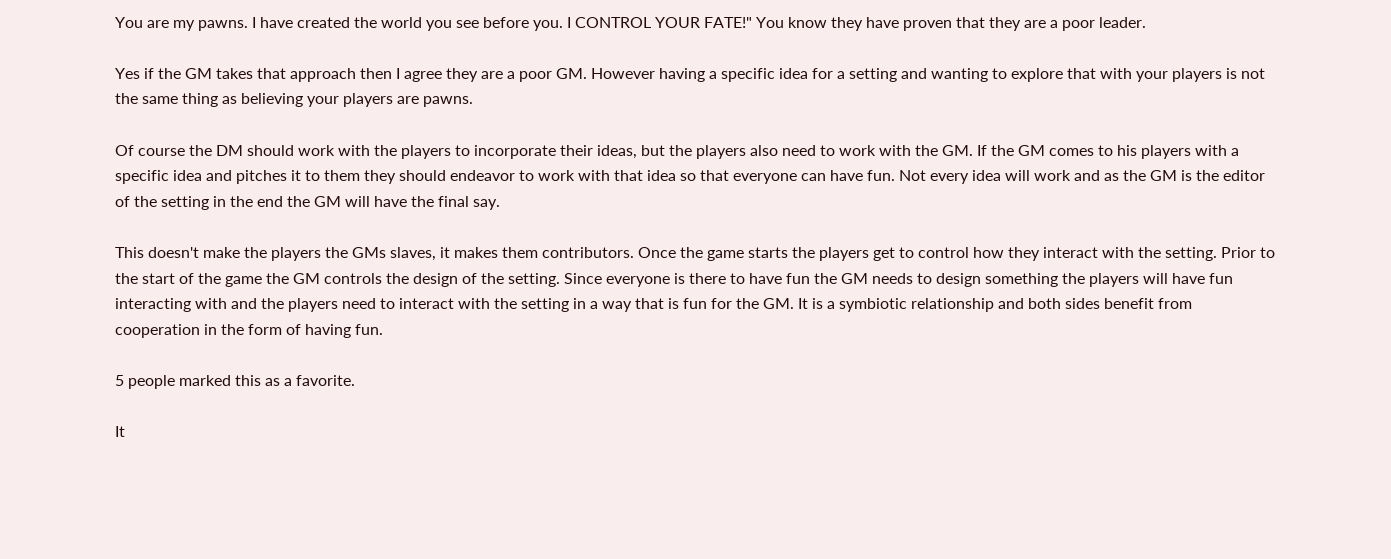You are my pawns. I have created the world you see before you. I CONTROL YOUR FATE!" You know they have proven that they are a poor leader.

Yes if the GM takes that approach then I agree they are a poor GM. However having a specific idea for a setting and wanting to explore that with your players is not the same thing as believing your players are pawns.

Of course the DM should work with the players to incorporate their ideas, but the players also need to work with the GM. If the GM comes to his players with a specific idea and pitches it to them they should endeavor to work with that idea so that everyone can have fun. Not every idea will work and as the GM is the editor of the setting in the end the GM will have the final say.

This doesn't make the players the GMs slaves, it makes them contributors. Once the game starts the players get to control how they interact with the setting. Prior to the start of the game the GM controls the design of the setting. Since everyone is there to have fun the GM needs to design something the players will have fun interacting with and the players need to interact with the setting in a way that is fun for the GM. It is a symbiotic relationship and both sides benefit from cooperation in the form of having fun.

5 people marked this as a favorite.

It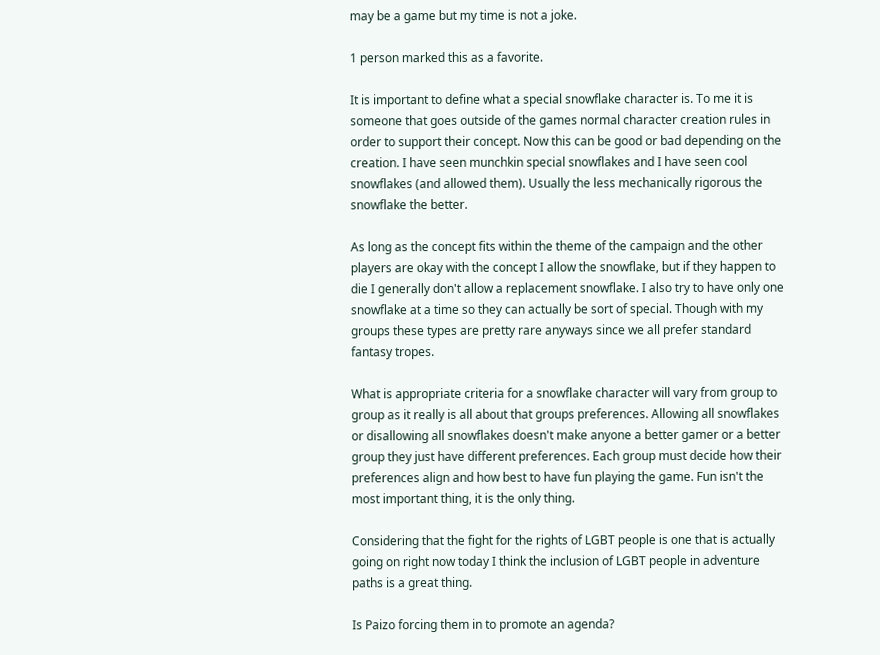may be a game but my time is not a joke.

1 person marked this as a favorite.

It is important to define what a special snowflake character is. To me it is someone that goes outside of the games normal character creation rules in order to support their concept. Now this can be good or bad depending on the creation. I have seen munchkin special snowflakes and I have seen cool snowflakes (and allowed them). Usually the less mechanically rigorous the snowflake the better.

As long as the concept fits within the theme of the campaign and the other players are okay with the concept I allow the snowflake, but if they happen to die I generally don't allow a replacement snowflake. I also try to have only one snowflake at a time so they can actually be sort of special. Though with my groups these types are pretty rare anyways since we all prefer standard fantasy tropes.

What is appropriate criteria for a snowflake character will vary from group to group as it really is all about that groups preferences. Allowing all snowflakes or disallowing all snowflakes doesn't make anyone a better gamer or a better group they just have different preferences. Each group must decide how their preferences align and how best to have fun playing the game. Fun isn't the most important thing, it is the only thing.

Considering that the fight for the rights of LGBT people is one that is actually going on right now today I think the inclusion of LGBT people in adventure paths is a great thing.

Is Paizo forcing them in to promote an agenda?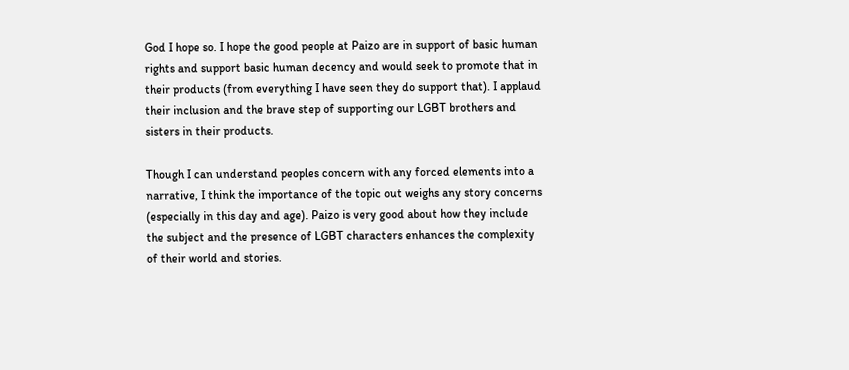God I hope so. I hope the good people at Paizo are in support of basic human rights and support basic human decency and would seek to promote that in their products (from everything I have seen they do support that). I applaud their inclusion and the brave step of supporting our LGBT brothers and sisters in their products.

Though I can understand peoples concern with any forced elements into a narrative, I think the importance of the topic out weighs any story concerns (especially in this day and age). Paizo is very good about how they include the subject and the presence of LGBT characters enhances the complexity of their world and stories.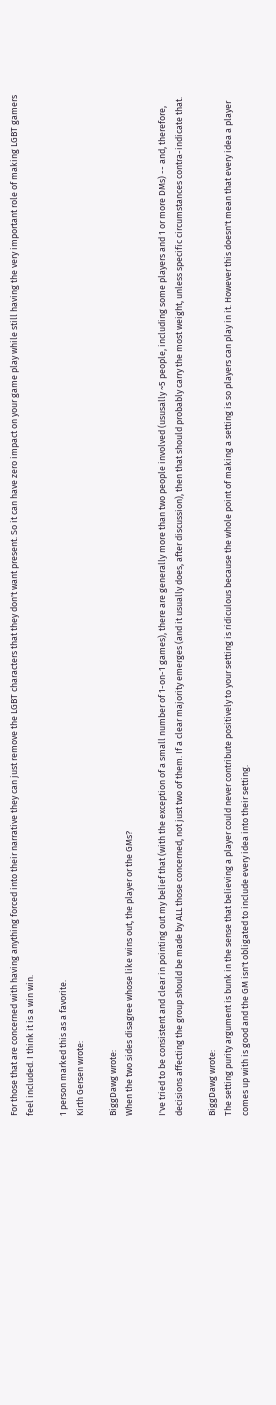For those that are concerned with having anything forced into their narrative they can just remove the LGBT characters that they don't want present. So it can have zero impact on your game play while still having the very important role of making LGBT gamers feel included. I think it is a win win.

1 person marked this as a favorite.
Kirth Gersen wrote:

BiggDawg wrote:
When the two sides disagree whose like wins out, the player or the GMs?

I've tried to be consistent and clear in pointing out my belief that (with the exception of a small number of 1-on-1 games), there are generally more than two people involved (ususally ~5 people, including some players and 1 or more DMs) -- and, therefore, decisions affecting the group should be made by ALL those concerned, not just two of them. If a clear majority emerges (and it usually does, after discussion), then that should probably carry the most weight, unless specific circumstances contra-indicate that.

BiggDawg wrote:
The setting purity argument is bunk in the sense that believing a player could never contribute positively to your setting is ridiculous because the whole point of making a setting is so players can play in it. However this doesn't mean that every idea a player comes up with is good and the GM isn't obligated to include every idea into their setting.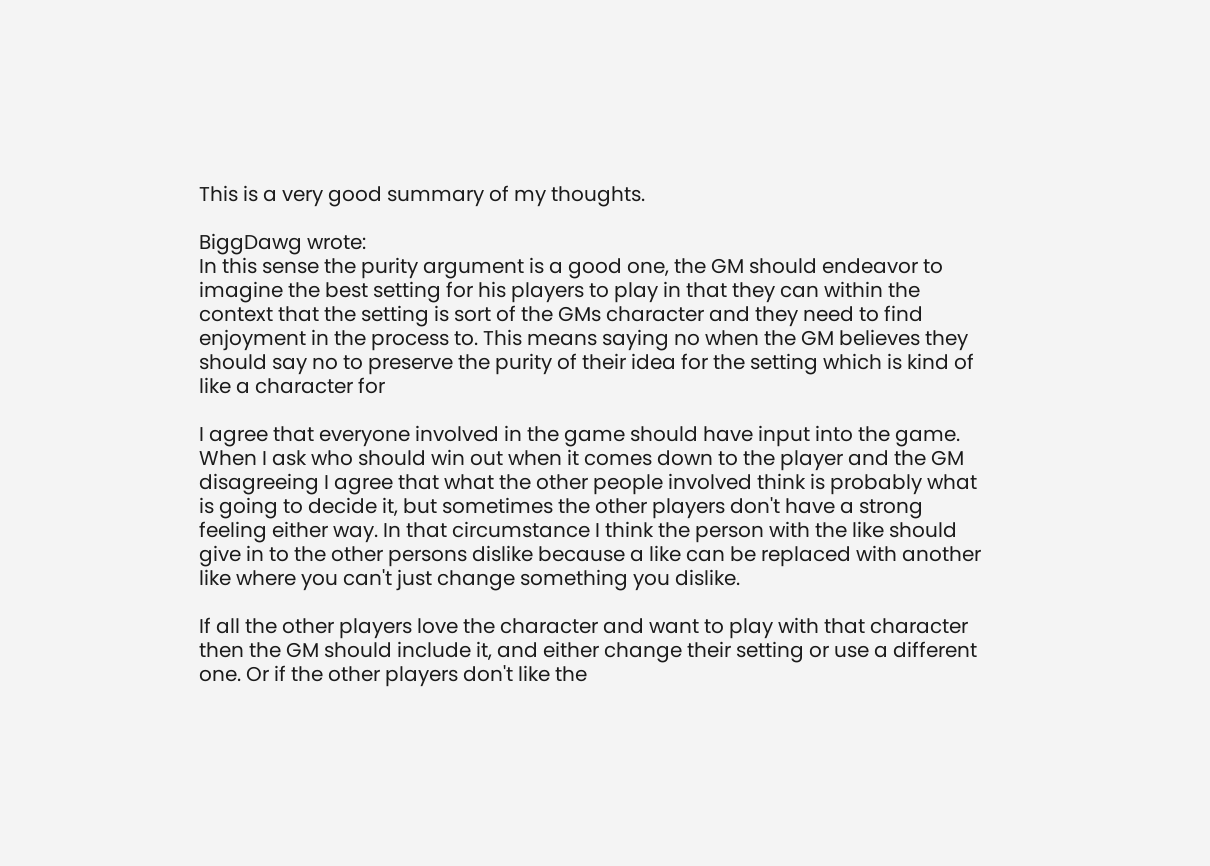This is a very good summary of my thoughts.

BiggDawg wrote:
In this sense the purity argument is a good one, the GM should endeavor to imagine the best setting for his players to play in that they can within the context that the setting is sort of the GMs character and they need to find enjoyment in the process to. This means saying no when the GM believes they should say no to preserve the purity of their idea for the setting which is kind of like a character for

I agree that everyone involved in the game should have input into the game. When I ask who should win out when it comes down to the player and the GM disagreeing I agree that what the other people involved think is probably what is going to decide it, but sometimes the other players don't have a strong feeling either way. In that circumstance I think the person with the like should give in to the other persons dislike because a like can be replaced with another like where you can't just change something you dislike.

If all the other players love the character and want to play with that character then the GM should include it, and either change their setting or use a different one. Or if the other players don't like the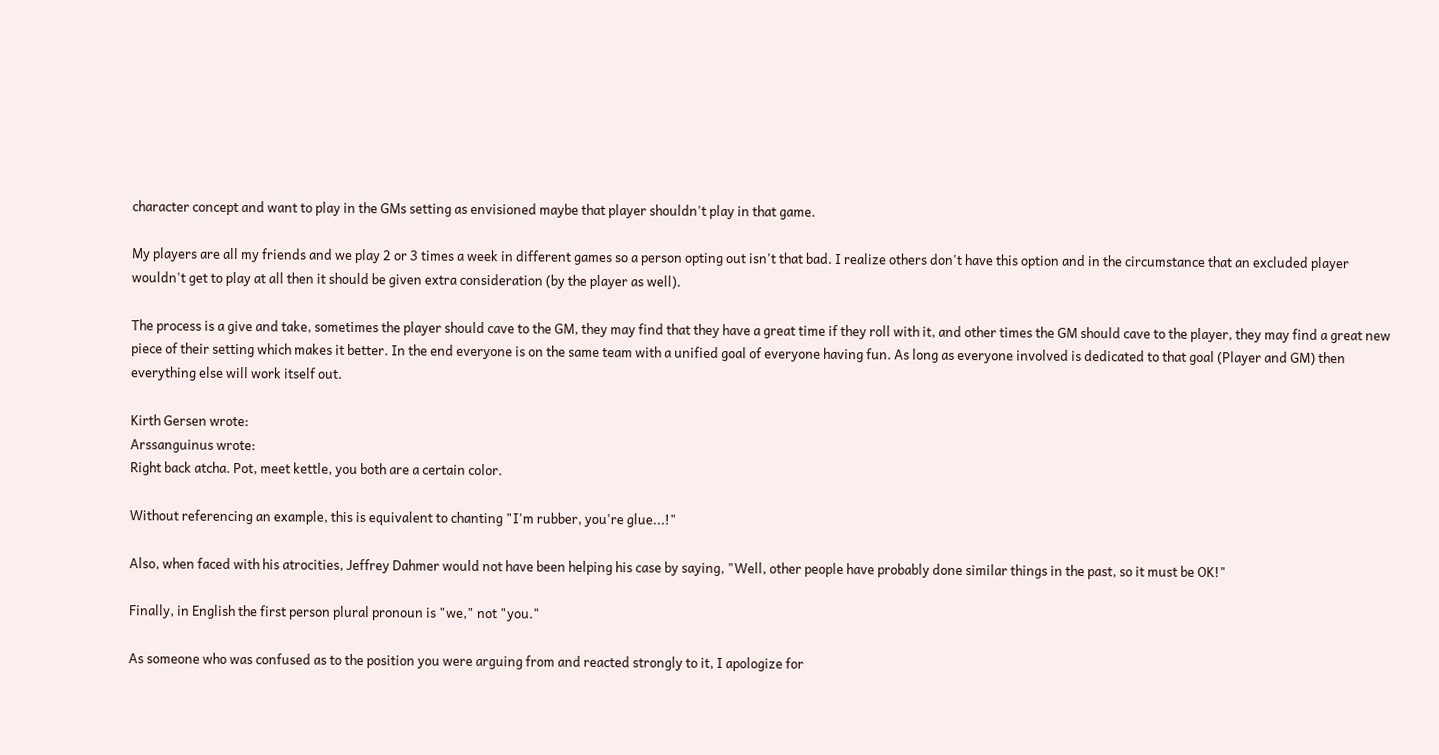character concept and want to play in the GMs setting as envisioned maybe that player shouldn't play in that game.

My players are all my friends and we play 2 or 3 times a week in different games so a person opting out isn't that bad. I realize others don't have this option and in the circumstance that an excluded player wouldn't get to play at all then it should be given extra consideration (by the player as well).

The process is a give and take, sometimes the player should cave to the GM, they may find that they have a great time if they roll with it, and other times the GM should cave to the player, they may find a great new piece of their setting which makes it better. In the end everyone is on the same team with a unified goal of everyone having fun. As long as everyone involved is dedicated to that goal (Player and GM) then everything else will work itself out.

Kirth Gersen wrote:
Arssanguinus wrote:
Right back atcha. Pot, meet kettle, you both are a certain color.

Without referencing an example, this is equivalent to chanting "I'm rubber, you're glue...!"

Also, when faced with his atrocities, Jeffrey Dahmer would not have been helping his case by saying, "Well, other people have probably done similar things in the past, so it must be OK!"

Finally, in English the first person plural pronoun is "we," not "you."

As someone who was confused as to the position you were arguing from and reacted strongly to it, I apologize for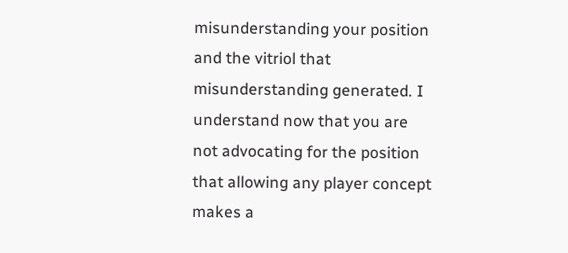misunderstanding your position and the vitriol that misunderstanding generated. I understand now that you are not advocating for the position that allowing any player concept makes a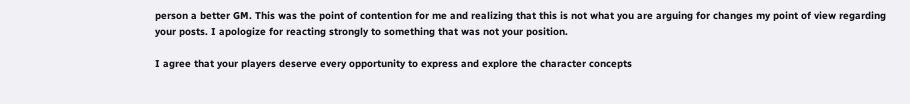person a better GM. This was the point of contention for me and realizing that this is not what you are arguing for changes my point of view regarding your posts. I apologize for reacting strongly to something that was not your position.

I agree that your players deserve every opportunity to express and explore the character concepts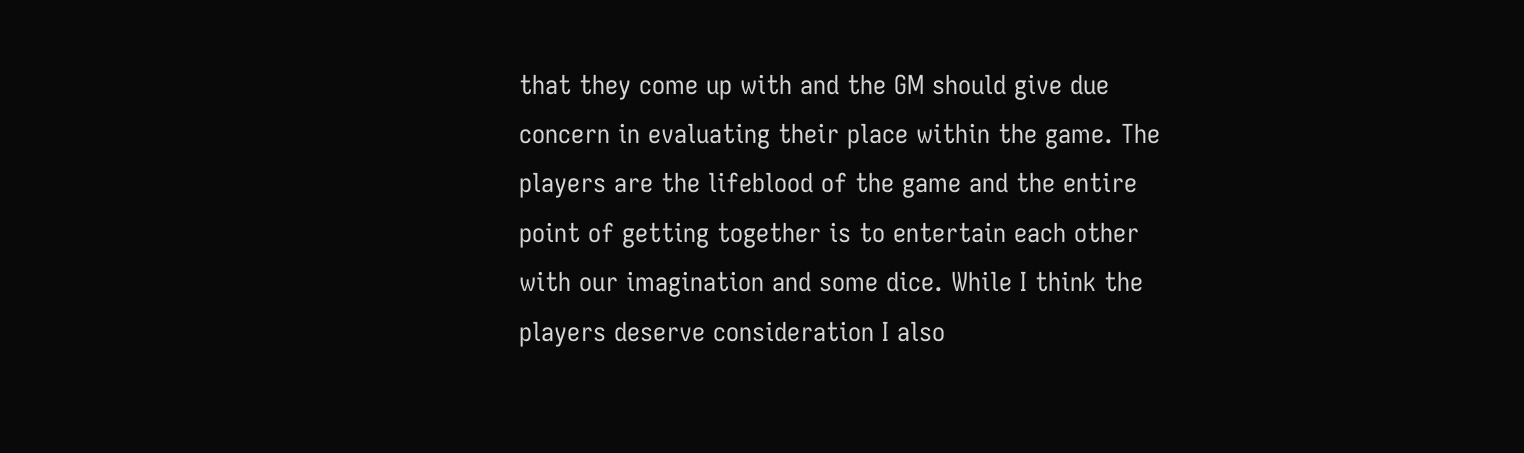that they come up with and the GM should give due concern in evaluating their place within the game. The players are the lifeblood of the game and the entire point of getting together is to entertain each other with our imagination and some dice. While I think the players deserve consideration I also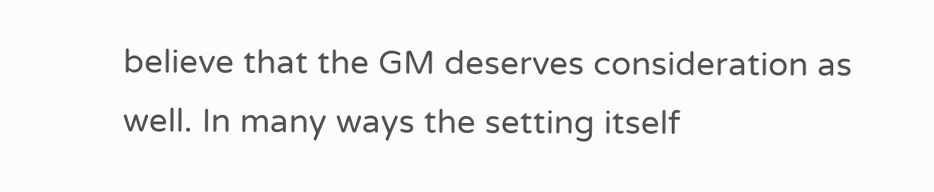believe that the GM deserves consideration as well. In many ways the setting itself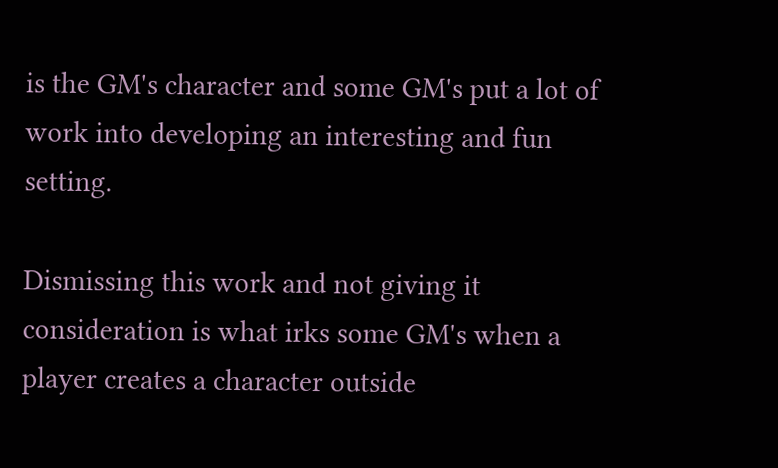is the GM's character and some GM's put a lot of work into developing an interesting and fun setting.

Dismissing this work and not giving it consideration is what irks some GM's when a player creates a character outside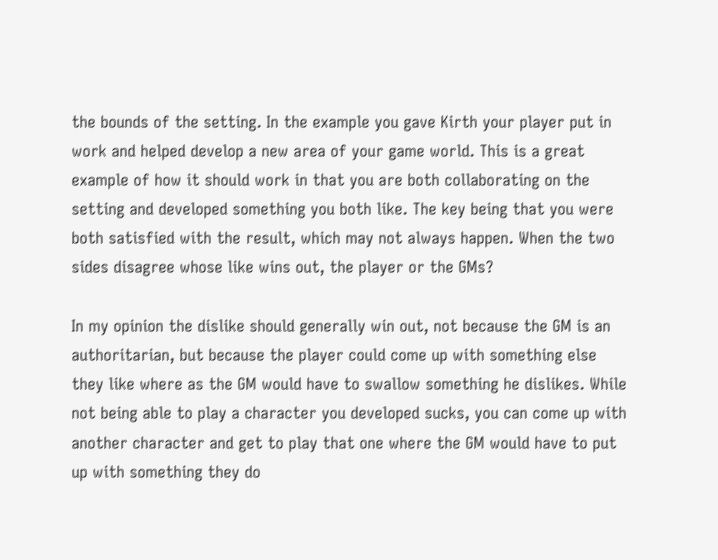the bounds of the setting. In the example you gave Kirth your player put in work and helped develop a new area of your game world. This is a great example of how it should work in that you are both collaborating on the setting and developed something you both like. The key being that you were both satisfied with the result, which may not always happen. When the two sides disagree whose like wins out, the player or the GMs?

In my opinion the dislike should generally win out, not because the GM is an authoritarian, but because the player could come up with something else they like where as the GM would have to swallow something he dislikes. While not being able to play a character you developed sucks, you can come up with another character and get to play that one where the GM would have to put up with something they do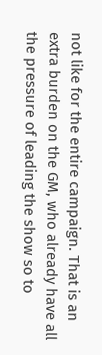not like for the entire campaign. That is an extra burden on the GM, who already have all the pressure of leading the show so to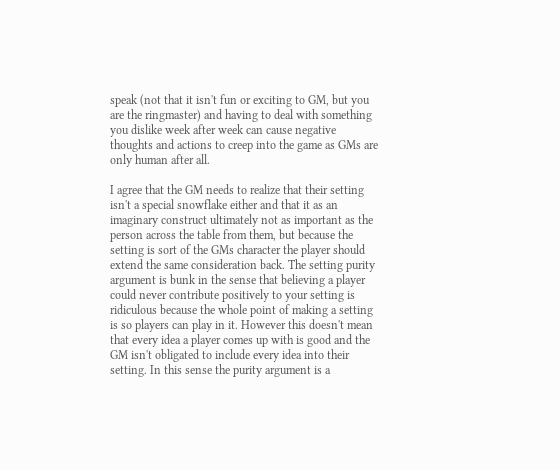speak (not that it isn't fun or exciting to GM, but you are the ringmaster) and having to deal with something you dislike week after week can cause negative thoughts and actions to creep into the game as GMs are only human after all.

I agree that the GM needs to realize that their setting isn't a special snowflake either and that it as an imaginary construct ultimately not as important as the person across the table from them, but because the setting is sort of the GMs character the player should extend the same consideration back. The setting purity argument is bunk in the sense that believing a player could never contribute positively to your setting is ridiculous because the whole point of making a setting is so players can play in it. However this doesn't mean that every idea a player comes up with is good and the GM isn't obligated to include every idea into their setting. In this sense the purity argument is a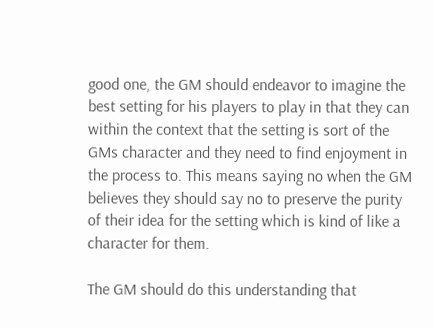good one, the GM should endeavor to imagine the best setting for his players to play in that they can within the context that the setting is sort of the GMs character and they need to find enjoyment in the process to. This means saying no when the GM believes they should say no to preserve the purity of their idea for the setting which is kind of like a character for them.

The GM should do this understanding that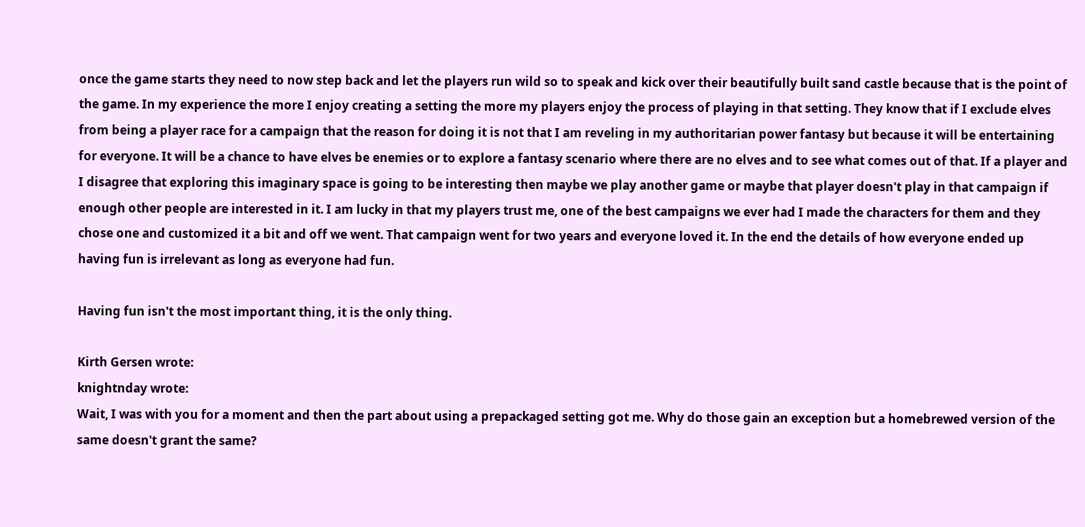once the game starts they need to now step back and let the players run wild so to speak and kick over their beautifully built sand castle because that is the point of the game. In my experience the more I enjoy creating a setting the more my players enjoy the process of playing in that setting. They know that if I exclude elves from being a player race for a campaign that the reason for doing it is not that I am reveling in my authoritarian power fantasy but because it will be entertaining for everyone. It will be a chance to have elves be enemies or to explore a fantasy scenario where there are no elves and to see what comes out of that. If a player and I disagree that exploring this imaginary space is going to be interesting then maybe we play another game or maybe that player doesn't play in that campaign if enough other people are interested in it. I am lucky in that my players trust me, one of the best campaigns we ever had I made the characters for them and they chose one and customized it a bit and off we went. That campaign went for two years and everyone loved it. In the end the details of how everyone ended up having fun is irrelevant as long as everyone had fun.

Having fun isn't the most important thing, it is the only thing.

Kirth Gersen wrote:
knightnday wrote:
Wait, I was with you for a moment and then the part about using a prepackaged setting got me. Why do those gain an exception but a homebrewed version of the same doesn't grant the same?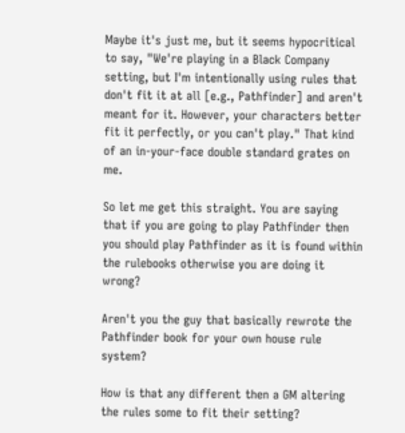Maybe it's just me, but it seems hypocritical to say, "We're playing in a Black Company setting, but I'm intentionally using rules that don't fit it at all [e.g., Pathfinder] and aren't meant for it. However, your characters better fit it perfectly, or you can't play." That kind of an in-your-face double standard grates on me.

So let me get this straight. You are saying that if you are going to play Pathfinder then you should play Pathfinder as it is found within the rulebooks otherwise you are doing it wrong?

Aren't you the guy that basically rewrote the Pathfinder book for your own house rule system?

How is that any different then a GM altering the rules some to fit their setting?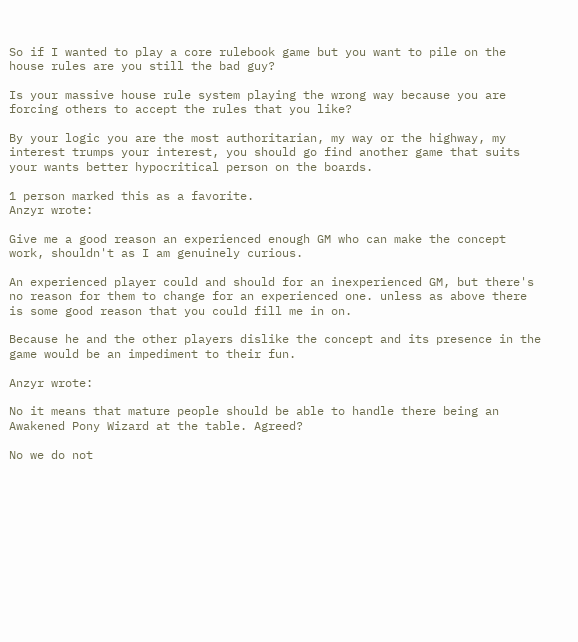So if I wanted to play a core rulebook game but you want to pile on the house rules are you still the bad guy?

Is your massive house rule system playing the wrong way because you are forcing others to accept the rules that you like?

By your logic you are the most authoritarian, my way or the highway, my interest trumps your interest, you should go find another game that suits your wants better hypocritical person on the boards.

1 person marked this as a favorite.
Anzyr wrote:

Give me a good reason an experienced enough GM who can make the concept work, shouldn't as I am genuinely curious.

An experienced player could and should for an inexperienced GM, but there's no reason for them to change for an experienced one. unless as above there is some good reason that you could fill me in on.

Because he and the other players dislike the concept and its presence in the game would be an impediment to their fun.

Anzyr wrote:

No it means that mature people should be able to handle there being an Awakened Pony Wizard at the table. Agreed?

No we do not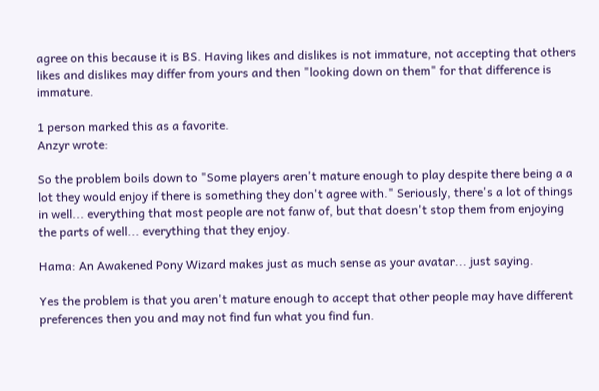agree on this because it is BS. Having likes and dislikes is not immature, not accepting that others likes and dislikes may differ from yours and then "looking down on them" for that difference is immature.

1 person marked this as a favorite.
Anzyr wrote:

So the problem boils down to "Some players aren't mature enough to play despite there being a a lot they would enjoy if there is something they don't agree with." Seriously, there's a lot of things in well... everything that most people are not fanw of, but that doesn't stop them from enjoying the parts of well... everything that they enjoy.

Hama: An Awakened Pony Wizard makes just as much sense as your avatar... just saying.

Yes the problem is that you aren't mature enough to accept that other people may have different preferences then you and may not find fun what you find fun.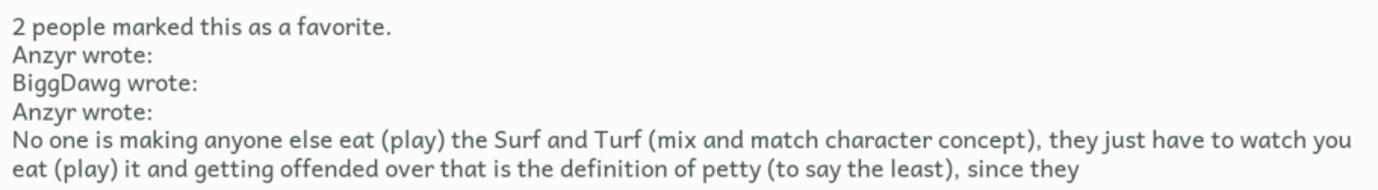2 people marked this as a favorite.
Anzyr wrote:
BiggDawg wrote:
Anzyr wrote:
No one is making anyone else eat (play) the Surf and Turf (mix and match character concept), they just have to watch you eat (play) it and getting offended over that is the definition of petty (to say the least), since they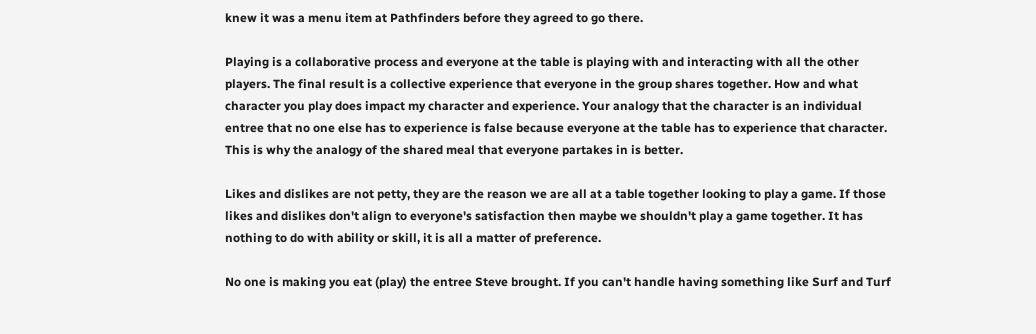knew it was a menu item at Pathfinders before they agreed to go there.

Playing is a collaborative process and everyone at the table is playing with and interacting with all the other players. The final result is a collective experience that everyone in the group shares together. How and what character you play does impact my character and experience. Your analogy that the character is an individual entree that no one else has to experience is false because everyone at the table has to experience that character. This is why the analogy of the shared meal that everyone partakes in is better.

Likes and dislikes are not petty, they are the reason we are all at a table together looking to play a game. If those likes and dislikes don't align to everyone's satisfaction then maybe we shouldn't play a game together. It has nothing to do with ability or skill, it is all a matter of preference.

No one is making you eat (play) the entree Steve brought. If you can't handle having something like Surf and Turf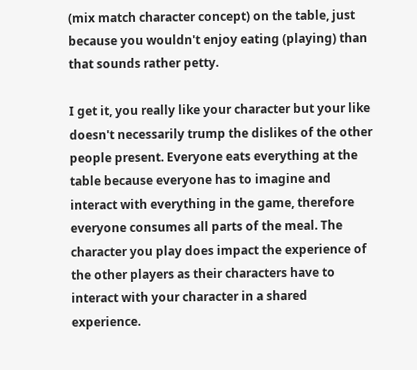(mix match character concept) on the table, just because you wouldn't enjoy eating (playing) than that sounds rather petty.

I get it, you really like your character but your like doesn't necessarily trump the dislikes of the other people present. Everyone eats everything at the table because everyone has to imagine and interact with everything in the game, therefore everyone consumes all parts of the meal. The character you play does impact the experience of the other players as their characters have to interact with your character in a shared experience.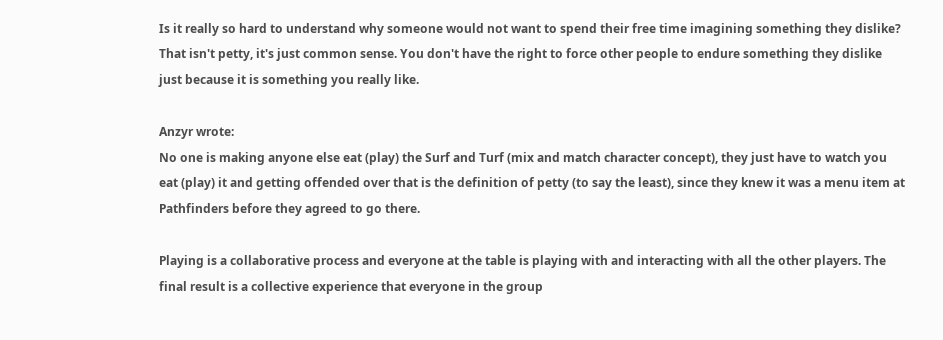Is it really so hard to understand why someone would not want to spend their free time imagining something they dislike? That isn't petty, it's just common sense. You don't have the right to force other people to endure something they dislike just because it is something you really like.

Anzyr wrote:
No one is making anyone else eat (play) the Surf and Turf (mix and match character concept), they just have to watch you eat (play) it and getting offended over that is the definition of petty (to say the least), since they knew it was a menu item at Pathfinders before they agreed to go there.

Playing is a collaborative process and everyone at the table is playing with and interacting with all the other players. The final result is a collective experience that everyone in the group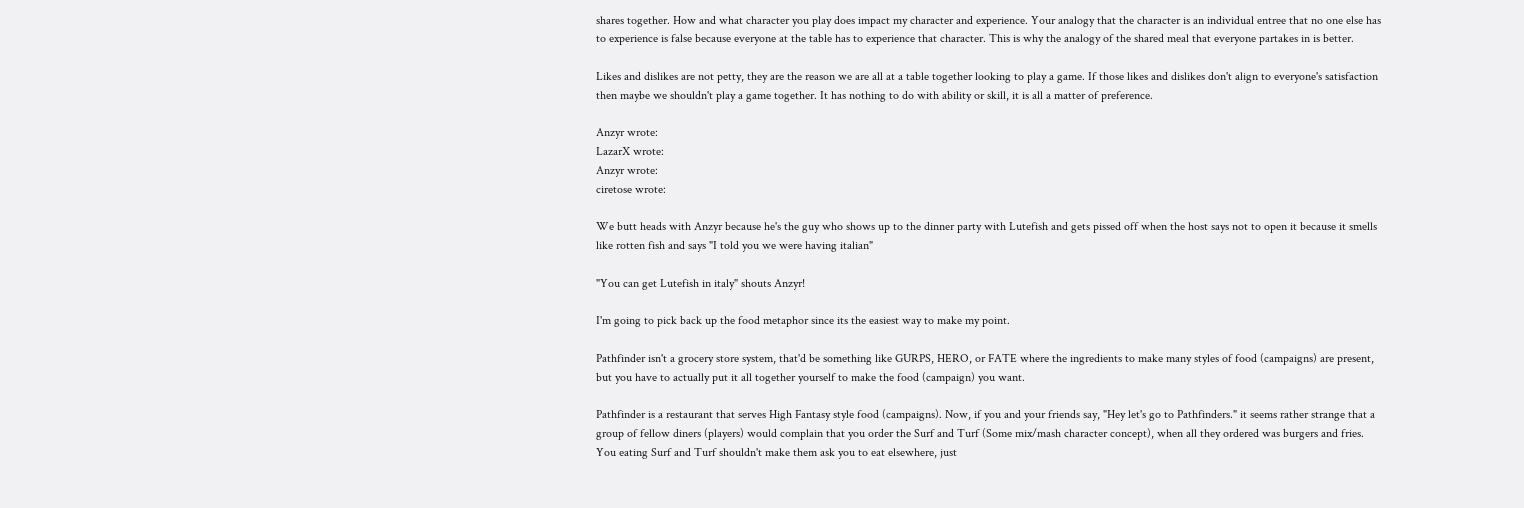shares together. How and what character you play does impact my character and experience. Your analogy that the character is an individual entree that no one else has to experience is false because everyone at the table has to experience that character. This is why the analogy of the shared meal that everyone partakes in is better.

Likes and dislikes are not petty, they are the reason we are all at a table together looking to play a game. If those likes and dislikes don't align to everyone's satisfaction then maybe we shouldn't play a game together. It has nothing to do with ability or skill, it is all a matter of preference.

Anzyr wrote:
LazarX wrote:
Anzyr wrote:
ciretose wrote:

We butt heads with Anzyr because he's the guy who shows up to the dinner party with Lutefish and gets pissed off when the host says not to open it because it smells like rotten fish and says "I told you we were having italian"

"You can get Lutefish in italy" shouts Anzyr!

I'm going to pick back up the food metaphor since its the easiest way to make my point.

Pathfinder isn't a grocery store system, that'd be something like GURPS, HERO, or FATE where the ingredients to make many styles of food (campaigns) are present, but you have to actually put it all together yourself to make the food (campaign) you want.

Pathfinder is a restaurant that serves High Fantasy style food (campaigns). Now, if you and your friends say, "Hey let's go to Pathfinders." it seems rather strange that a group of fellow diners (players) would complain that you order the Surf and Turf (Some mix/mash character concept), when all they ordered was burgers and fries. You eating Surf and Turf shouldn't make them ask you to eat elsewhere, just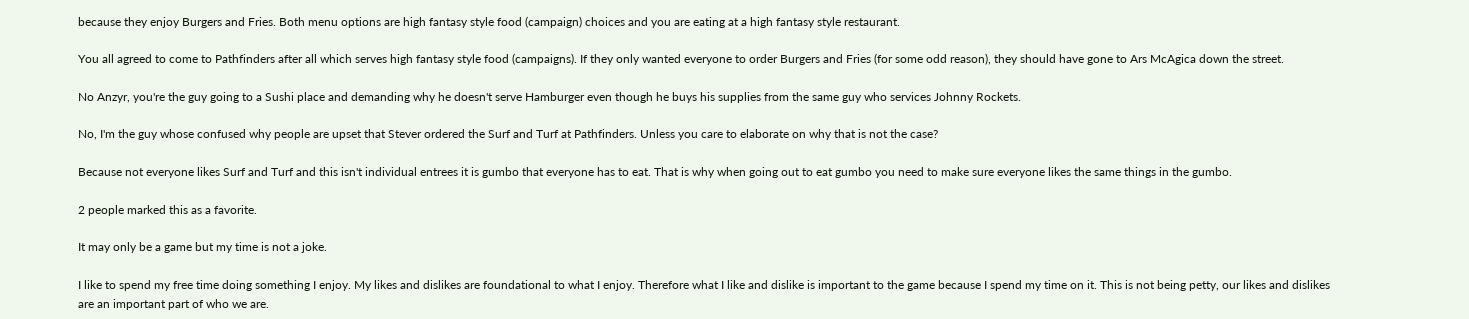because they enjoy Burgers and Fries. Both menu options are high fantasy style food (campaign) choices and you are eating at a high fantasy style restaurant.

You all agreed to come to Pathfinders after all which serves high fantasy style food (campaigns). If they only wanted everyone to order Burgers and Fries (for some odd reason), they should have gone to Ars McAgica down the street.

No Anzyr, you're the guy going to a Sushi place and demanding why he doesn't serve Hamburger even though he buys his supplies from the same guy who services Johnny Rockets.

No, I'm the guy whose confused why people are upset that Stever ordered the Surf and Turf at Pathfinders. Unless you care to elaborate on why that is not the case?

Because not everyone likes Surf and Turf and this isn't individual entrees it is gumbo that everyone has to eat. That is why when going out to eat gumbo you need to make sure everyone likes the same things in the gumbo.

2 people marked this as a favorite.

It may only be a game but my time is not a joke.

I like to spend my free time doing something I enjoy. My likes and dislikes are foundational to what I enjoy. Therefore what I like and dislike is important to the game because I spend my time on it. This is not being petty, our likes and dislikes are an important part of who we are.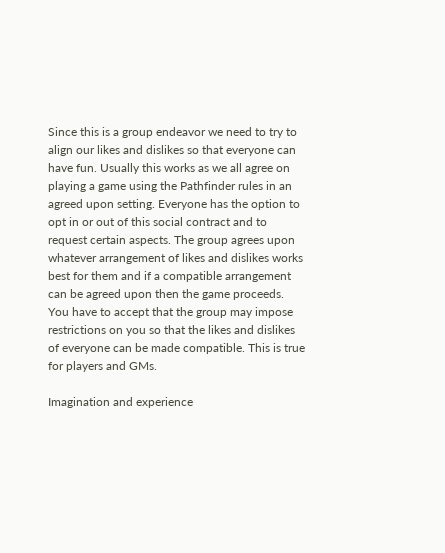Since this is a group endeavor we need to try to align our likes and dislikes so that everyone can have fun. Usually this works as we all agree on playing a game using the Pathfinder rules in an agreed upon setting. Everyone has the option to opt in or out of this social contract and to request certain aspects. The group agrees upon whatever arrangement of likes and dislikes works best for them and if a compatible arrangement can be agreed upon then the game proceeds. You have to accept that the group may impose restrictions on you so that the likes and dislikes of everyone can be made compatible. This is true for players and GMs.

Imagination and experience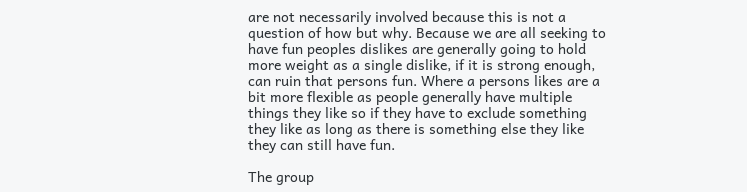are not necessarily involved because this is not a question of how but why. Because we are all seeking to have fun peoples dislikes are generally going to hold more weight as a single dislike, if it is strong enough, can ruin that persons fun. Where a persons likes are a bit more flexible as people generally have multiple things they like so if they have to exclude something they like as long as there is something else they like they can still have fun.

The group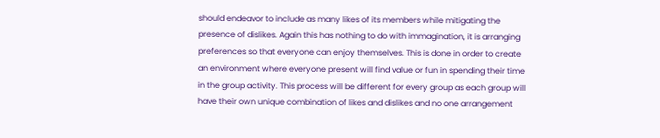should endeavor to include as many likes of its members while mitigating the presence of dislikes. Again this has nothing to do with immagination, it is arranging preferences so that everyone can enjoy themselves. This is done in order to create an environment where everyone present will find value or fun in spending their time in the group activity. This process will be different for every group as each group will have their own unique combination of likes and dislikes and no one arrangement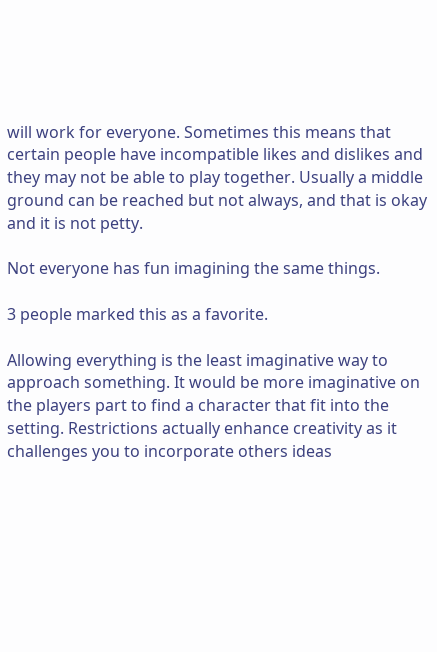will work for everyone. Sometimes this means that certain people have incompatible likes and dislikes and they may not be able to play together. Usually a middle ground can be reached but not always, and that is okay and it is not petty.

Not everyone has fun imagining the same things.

3 people marked this as a favorite.

Allowing everything is the least imaginative way to approach something. It would be more imaginative on the players part to find a character that fit into the setting. Restrictions actually enhance creativity as it challenges you to incorporate others ideas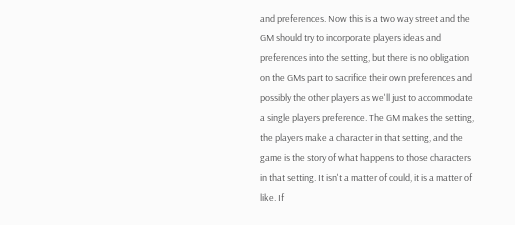and preferences. Now this is a two way street and the GM should try to incorporate players ideas and preferences into the setting, but there is no obligation on the GMs part to sacrifice their own preferences and possibly the other players as we'll just to accommodate a single players preference. The GM makes the setting, the players make a character in that setting, and the game is the story of what happens to those characters in that setting. It isn't a matter of could, it is a matter of like. If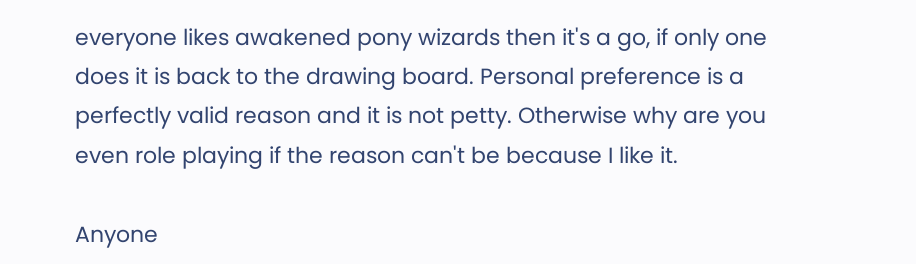everyone likes awakened pony wizards then it's a go, if only one does it is back to the drawing board. Personal preference is a perfectly valid reason and it is not petty. Otherwise why are you even role playing if the reason can't be because I like it.

Anyone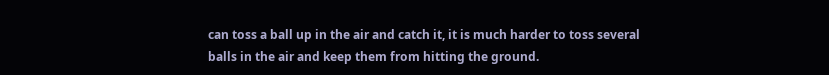can toss a ball up in the air and catch it, it is much harder to toss several balls in the air and keep them from hitting the ground.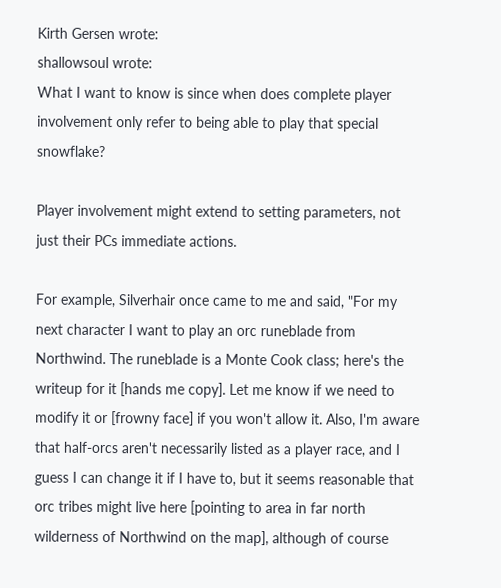Kirth Gersen wrote:
shallowsoul wrote:
What I want to know is since when does complete player involvement only refer to being able to play that special snowflake?

Player involvement might extend to setting parameters, not just their PCs immediate actions.

For example, Silverhair once came to me and said, "For my next character I want to play an orc runeblade from Northwind. The runeblade is a Monte Cook class; here's the writeup for it [hands me copy]. Let me know if we need to modify it or [frowny face] if you won't allow it. Also, I'm aware that half-orcs aren't necessarily listed as a player race, and I guess I can change it if I have to, but it seems reasonable that orc tribes might live here [pointing to area in far north wilderness of Northwind on the map], although of course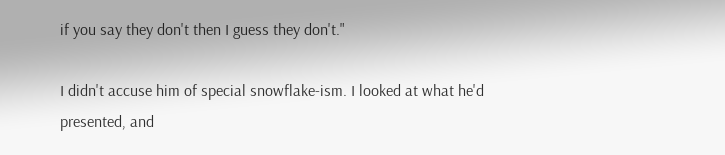if you say they don't then I guess they don't."

I didn't accuse him of special snowflake-ism. I looked at what he'd presented, and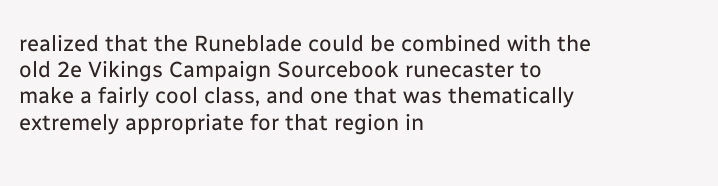realized that the Runeblade could be combined with the old 2e Vikings Campaign Sourcebook runecaster to make a fairly cool class, and one that was thematically extremely appropriate for that region in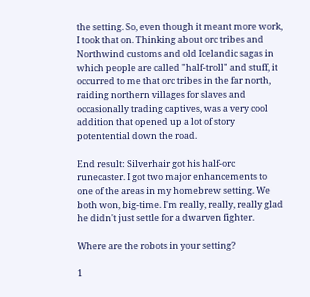the setting. So, even though it meant more work, I took that on. Thinking about orc tribes and Northwind customs and old Icelandic sagas in which people are called "half-troll" and stuff, it occurred to me that orc tribes in the far north, raiding northern villages for slaves and occasionally trading captives, was a very cool addition that opened up a lot of story potentential down the road.

End result: Silverhair got his half-orc runecaster. I got two major enhancements to one of the areas in my homebrew setting. We both won, big-time. I'm really, really, really glad he didn't just settle for a dwarven fighter.

Where are the robots in your setting?

1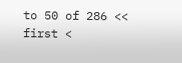to 50 of 286 << first <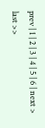prev | 1 | 2 | 3 | 4 | 5 | 6 | next > last >>